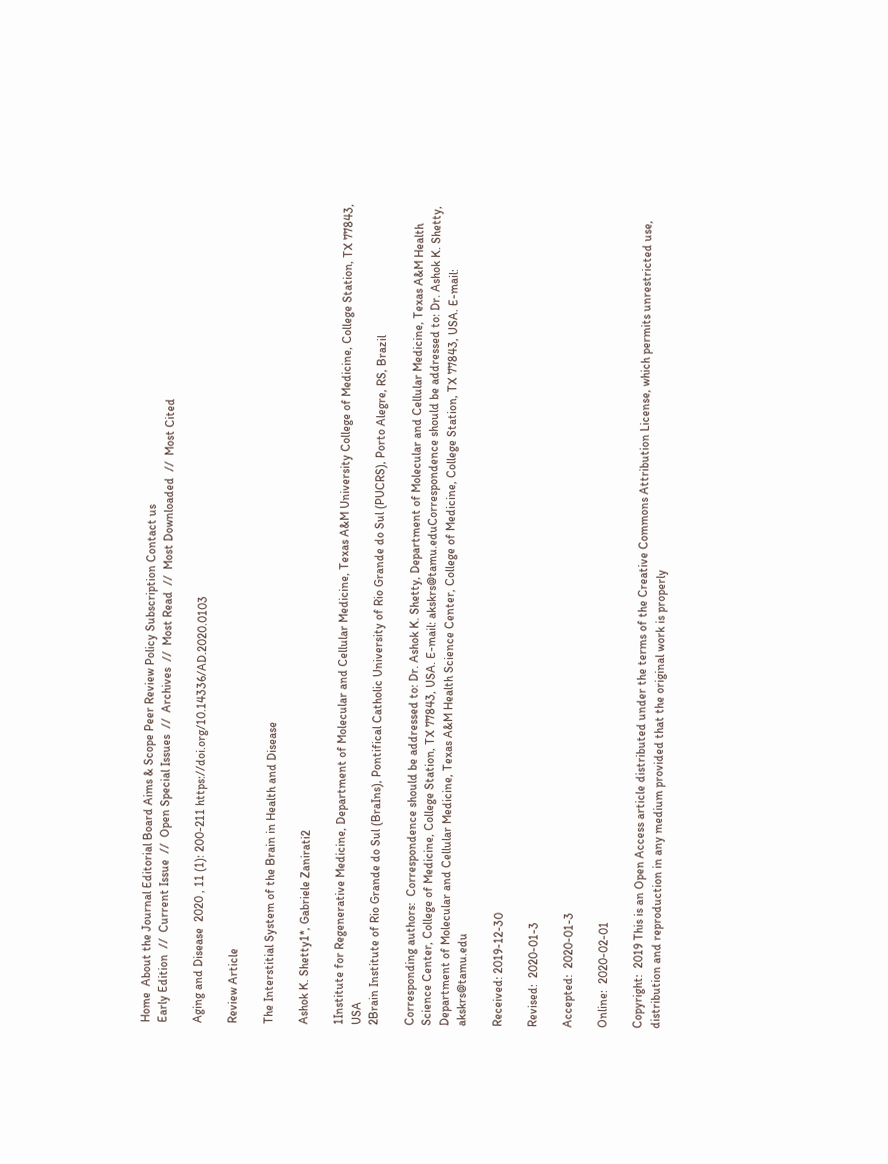Home  About the Journal Editorial Board Aims & Scope Peer Review Policy Subscription Contact us
Early Edition  //  Current Issue  //  Open Special Issues  //  Archives  //  Most Read  //  Most Downloaded  //  Most Cited

Aging and Disease  2020 , 11 (1): 200-211 https://doi.org/10.14336/AD.2020.0103

Review Article

The Interstitial System of the Brain in Health and Disease

Ashok K. Shetty1*, Gabriele Zanirati2

1Institute for Regenerative Medicine, Department of Molecular and Cellular Medicine, Texas A&M University College of Medicine, College Station, TX 77843, USA
2Brain Institute of Rio Grande do Sul (BraIns), Pontifical Catholic University of Rio Grande do Sul (PUCRS), Porto Alegre, RS, Brazil

Corresponding authors:  Correspondence should be addressed to: Dr. Ashok K. Shetty, Department of Molecular and Cellular Medicine, Texas A&M Health Science Center, College of Medicine, College Station, TX 77843, USA. E-mail: akskrs@tamu.eduCorrespondence should be addressed to: Dr. Ashok K. Shetty, Department of Molecular and Cellular Medicine, Texas A&M Health Science Center, College of Medicine, College Station, TX 77843, USA. E-mail: akskrs@tamu.edu

Received: 2019-12-30

Revised:  2020-01-3

Accepted:  2020-01-3

Online:  2020-02-01

Copyright:  2019 This is an Open Access article distributed under the terms of the Creative Commons Attribution License, which permits unrestricted use, distribution and reproduction in any medium provided that the original work is properly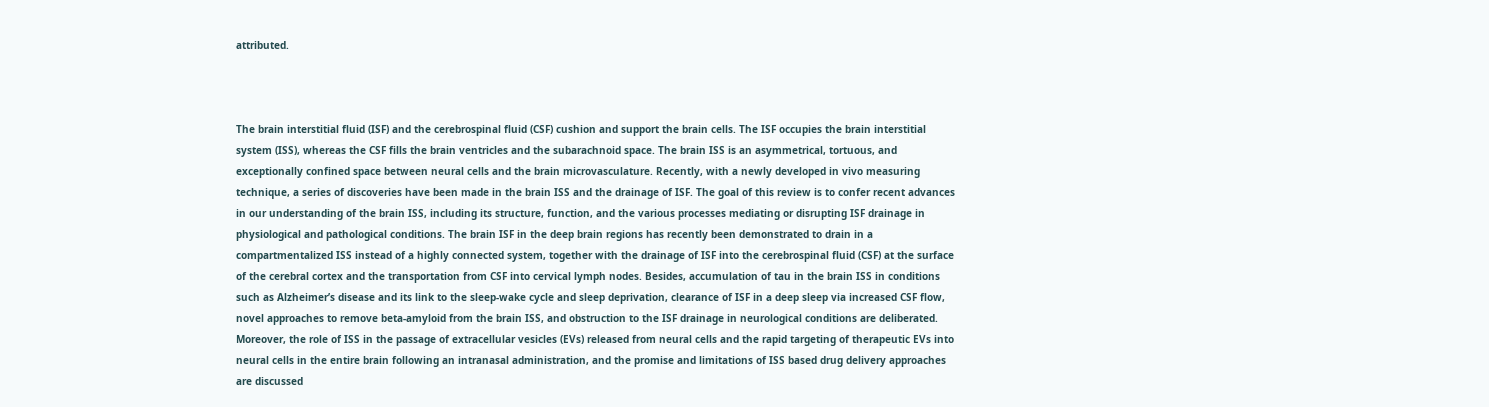attributed.



The brain interstitial fluid (ISF) and the cerebrospinal fluid (CSF) cushion and support the brain cells. The ISF occupies the brain interstitial system (ISS), whereas the CSF fills the brain ventricles and the subarachnoid space. The brain ISS is an asymmetrical, tortuous, and exceptionally confined space between neural cells and the brain microvasculature. Recently, with a newly developed in vivo measuring technique, a series of discoveries have been made in the brain ISS and the drainage of ISF. The goal of this review is to confer recent advances in our understanding of the brain ISS, including its structure, function, and the various processes mediating or disrupting ISF drainage in physiological and pathological conditions. The brain ISF in the deep brain regions has recently been demonstrated to drain in a compartmentalized ISS instead of a highly connected system, together with the drainage of ISF into the cerebrospinal fluid (CSF) at the surface of the cerebral cortex and the transportation from CSF into cervical lymph nodes. Besides, accumulation of tau in the brain ISS in conditions such as Alzheimer’s disease and its link to the sleep-wake cycle and sleep deprivation, clearance of ISF in a deep sleep via increased CSF flow, novel approaches to remove beta-amyloid from the brain ISS, and obstruction to the ISF drainage in neurological conditions are deliberated. Moreover, the role of ISS in the passage of extracellular vesicles (EVs) released from neural cells and the rapid targeting of therapeutic EVs into neural cells in the entire brain following an intranasal administration, and the promise and limitations of ISS based drug delivery approaches are discussed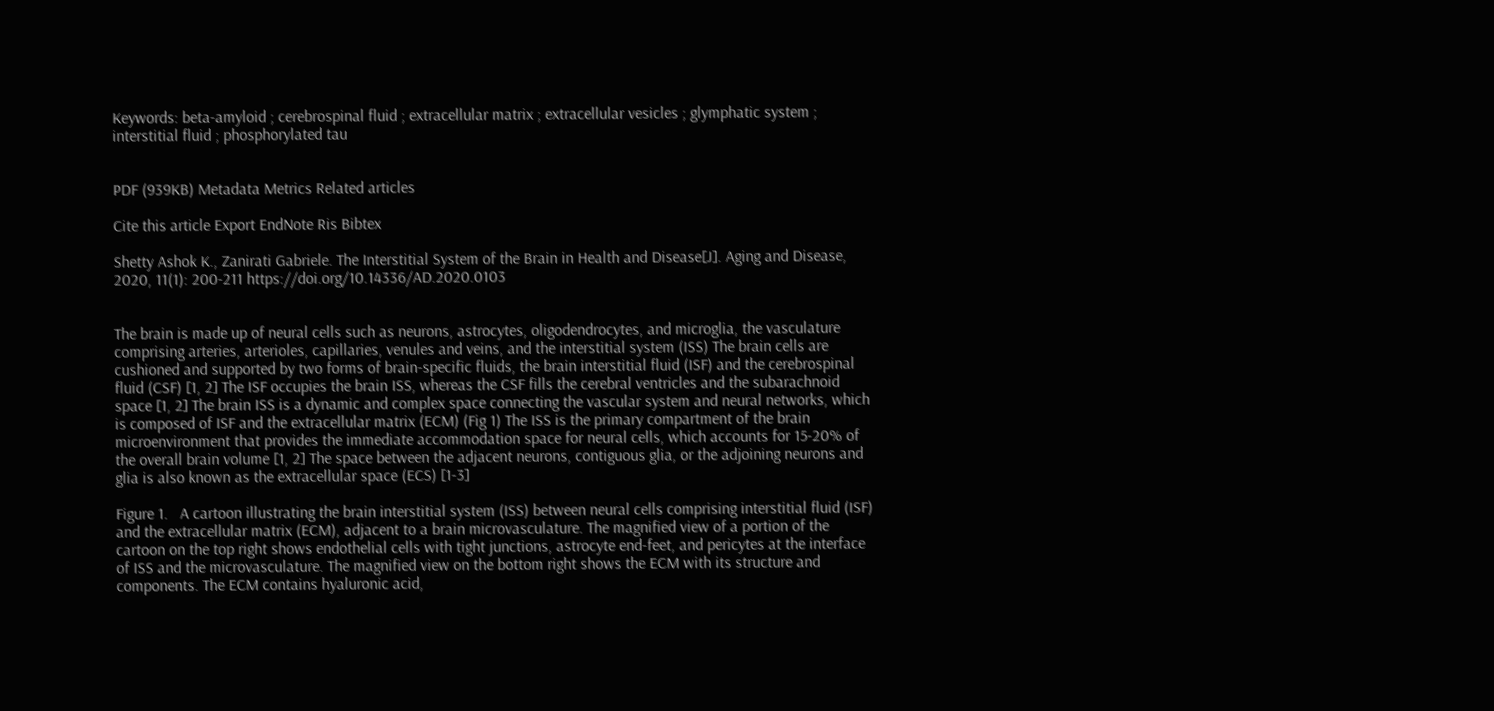Keywords: beta-amyloid ; cerebrospinal fluid ; extracellular matrix ; extracellular vesicles ; glymphatic system ; interstitial fluid ; phosphorylated tau


PDF (939KB) Metadata Metrics Related articles

Cite this article Export EndNote Ris Bibtex

Shetty Ashok K., Zanirati Gabriele. The Interstitial System of the Brain in Health and Disease[J]. Aging and Disease, 2020, 11(1): 200-211 https://doi.org/10.14336/AD.2020.0103


The brain is made up of neural cells such as neurons, astrocytes, oligodendrocytes, and microglia, the vasculature comprising arteries, arterioles, capillaries, venules and veins, and the interstitial system (ISS) The brain cells are cushioned and supported by two forms of brain-specific fluids, the brain interstitial fluid (ISF) and the cerebrospinal fluid (CSF) [1, 2] The ISF occupies the brain ISS, whereas the CSF fills the cerebral ventricles and the subarachnoid space [1, 2] The brain ISS is a dynamic and complex space connecting the vascular system and neural networks, which is composed of ISF and the extracellular matrix (ECM) (Fig 1) The ISS is the primary compartment of the brain microenvironment that provides the immediate accommodation space for neural cells, which accounts for 15-20% of the overall brain volume [1, 2] The space between the adjacent neurons, contiguous glia, or the adjoining neurons and glia is also known as the extracellular space (ECS) [1-3]

Figure 1.   A cartoon illustrating the brain interstitial system (ISS) between neural cells comprising interstitial fluid (ISF) and the extracellular matrix (ECM), adjacent to a brain microvasculature. The magnified view of a portion of the cartoon on the top right shows endothelial cells with tight junctions, astrocyte end-feet, and pericytes at the interface of ISS and the microvasculature. The magnified view on the bottom right shows the ECM with its structure and components. The ECM contains hyaluronic acid,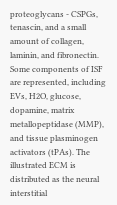proteoglycans - CSPGs, tenascin, and a small amount of collagen, laminin, and fibronectin. Some components of ISF are represented, including EVs, H2O, glucose, dopamine, matrix metallopeptidase (MMP), and tissue plasminogen activators (tPAs). The illustrated ECM is distributed as the neural interstitial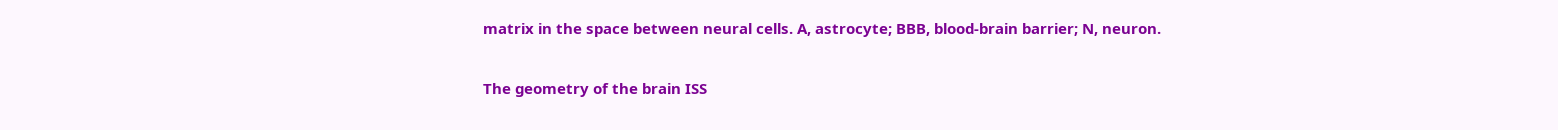matrix in the space between neural cells. A, astrocyte; BBB, blood-brain barrier; N, neuron.

The geometry of the brain ISS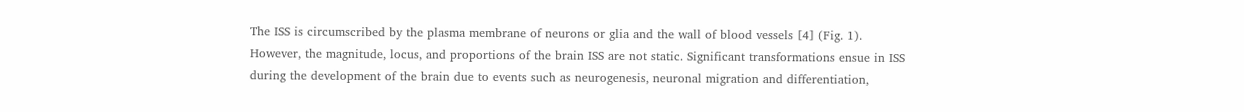The ISS is circumscribed by the plasma membrane of neurons or glia and the wall of blood vessels [4] (Fig. 1). However, the magnitude, locus, and proportions of the brain ISS are not static. Significant transformations ensue in ISS during the development of the brain due to events such as neurogenesis, neuronal migration and differentiation,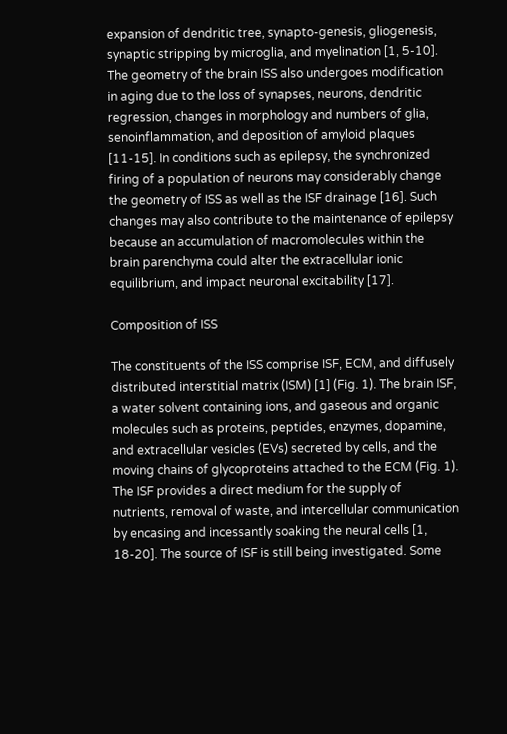expansion of dendritic tree, synapto-genesis, gliogenesis, synaptic stripping by microglia, and myelination [1, 5-10]. The geometry of the brain ISS also undergoes modification in aging due to the loss of synapses, neurons, dendritic regression, changes in morphology and numbers of glia, senoinflammation, and deposition of amyloid plaques [11-15]. In conditions such as epilepsy, the synchronized firing of a population of neurons may considerably change the geometry of ISS as well as the ISF drainage [16]. Such changes may also contribute to the maintenance of epilepsy because an accumulation of macromolecules within the brain parenchyma could alter the extracellular ionic equilibrium, and impact neuronal excitability [17].

Composition of ISS

The constituents of the ISS comprise ISF, ECM, and diffusely distributed interstitial matrix (ISM) [1] (Fig. 1). The brain ISF, a water solvent containing ions, and gaseous and organic molecules such as proteins, peptides, enzymes, dopamine, and extracellular vesicles (EVs) secreted by cells, and the moving chains of glycoproteins attached to the ECM (Fig. 1). The ISF provides a direct medium for the supply of nutrients, removal of waste, and intercellular communication by encasing and incessantly soaking the neural cells [1, 18-20]. The source of ISF is still being investigated. Some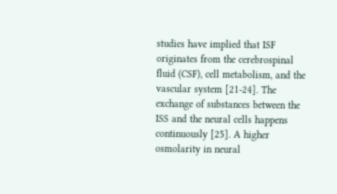studies have implied that ISF originates from the cerebrospinal fluid (CSF), cell metabolism, and the vascular system [21-24]. The exchange of substances between the ISS and the neural cells happens continuously [25]. A higher osmolarity in neural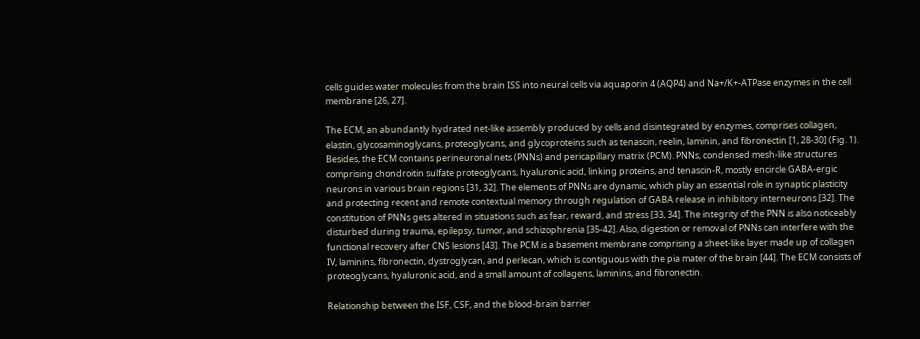cells guides water molecules from the brain ISS into neural cells via aquaporin 4 (AQP4) and Na+/K+-ATPase enzymes in the cell membrane [26, 27].

The ECM, an abundantly hydrated net-like assembly produced by cells and disintegrated by enzymes, comprises collagen, elastin, glycosaminoglycans, proteoglycans, and glycoproteins such as tenascin, reelin, laminin, and fibronectin [1, 28-30] (Fig. 1). Besides, the ECM contains perineuronal nets (PNNs) and pericapillary matrix (PCM). PNNs, condensed mesh-like structures comprising chondroitin sulfate proteoglycans, hyaluronic acid, linking proteins, and tenascin-R, mostly encircle GABA-ergic neurons in various brain regions [31, 32]. The elements of PNNs are dynamic, which play an essential role in synaptic plasticity and protecting recent and remote contextual memory through regulation of GABA release in inhibitory interneurons [32]. The constitution of PNNs gets altered in situations such as fear, reward, and stress [33, 34]. The integrity of the PNN is also noticeably disturbed during trauma, epilepsy, tumor, and schizophrenia [35-42]. Also, digestion or removal of PNNs can interfere with the functional recovery after CNS lesions [43]. The PCM is a basement membrane comprising a sheet-like layer made up of collagen IV, laminins, fibronectin, dystroglycan, and perlecan, which is contiguous with the pia mater of the brain [44]. The ECM consists of proteoglycans, hyaluronic acid, and a small amount of collagens, laminins, and fibronectin.

Relationship between the ISF, CSF, and the blood-brain barrier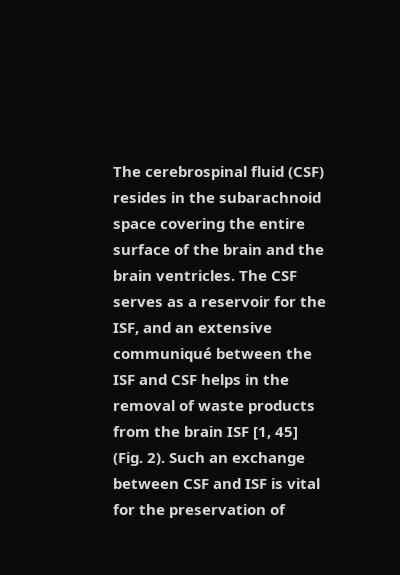The cerebrospinal fluid (CSF) resides in the subarachnoid space covering the entire surface of the brain and the brain ventricles. The CSF serves as a reservoir for the ISF, and an extensive communiqué between the ISF and CSF helps in the removal of waste products from the brain ISF [1, 45] (Fig. 2). Such an exchange between CSF and ISF is vital for the preservation of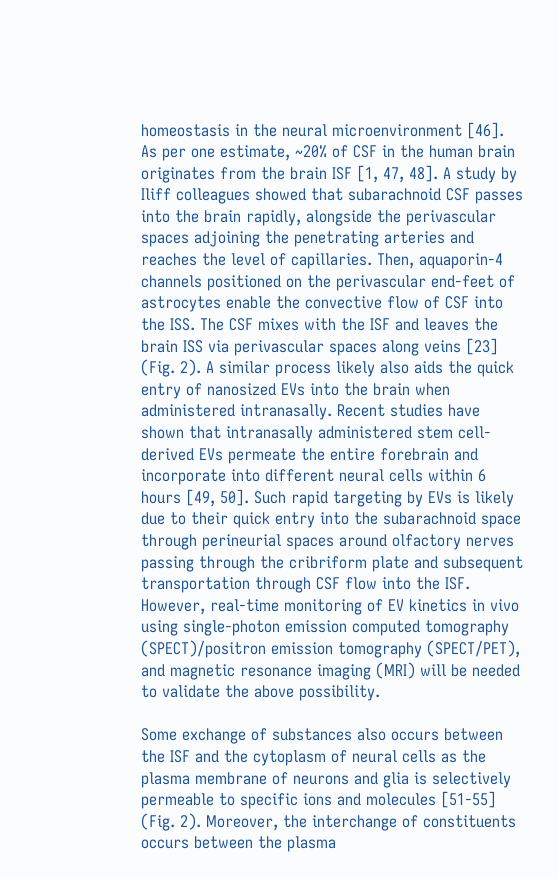homeostasis in the neural microenvironment [46]. As per one estimate, ~20% of CSF in the human brain originates from the brain ISF [1, 47, 48]. A study by Iliff colleagues showed that subarachnoid CSF passes into the brain rapidly, alongside the perivascular spaces adjoining the penetrating arteries and reaches the level of capillaries. Then, aquaporin-4 channels positioned on the perivascular end-feet of astrocytes enable the convective flow of CSF into the ISS. The CSF mixes with the ISF and leaves the brain ISS via perivascular spaces along veins [23] (Fig. 2). A similar process likely also aids the quick entry of nanosized EVs into the brain when administered intranasally. Recent studies have shown that intranasally administered stem cell-derived EVs permeate the entire forebrain and incorporate into different neural cells within 6 hours [49, 50]. Such rapid targeting by EVs is likely due to their quick entry into the subarachnoid space through perineurial spaces around olfactory nerves passing through the cribriform plate and subsequent transportation through CSF flow into the ISF. However, real-time monitoring of EV kinetics in vivo using single-photon emission computed tomography (SPECT)/positron emission tomography (SPECT/PET), and magnetic resonance imaging (MRI) will be needed to validate the above possibility.

Some exchange of substances also occurs between the ISF and the cytoplasm of neural cells as the plasma membrane of neurons and glia is selectively permeable to specific ions and molecules [51-55] (Fig. 2). Moreover, the interchange of constituents occurs between the plasma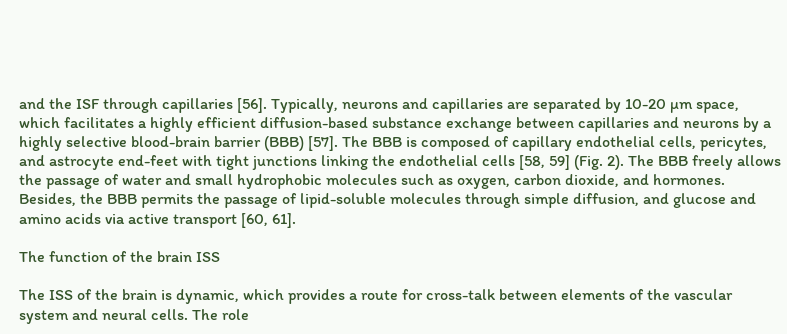and the ISF through capillaries [56]. Typically, neurons and capillaries are separated by 10-20 µm space, which facilitates a highly efficient diffusion-based substance exchange between capillaries and neurons by a highly selective blood-brain barrier (BBB) [57]. The BBB is composed of capillary endothelial cells, pericytes, and astrocyte end-feet with tight junctions linking the endothelial cells [58, 59] (Fig. 2). The BBB freely allows the passage of water and small hydrophobic molecules such as oxygen, carbon dioxide, and hormones. Besides, the BBB permits the passage of lipid-soluble molecules through simple diffusion, and glucose and amino acids via active transport [60, 61].

The function of the brain ISS

The ISS of the brain is dynamic, which provides a route for cross-talk between elements of the vascular system and neural cells. The role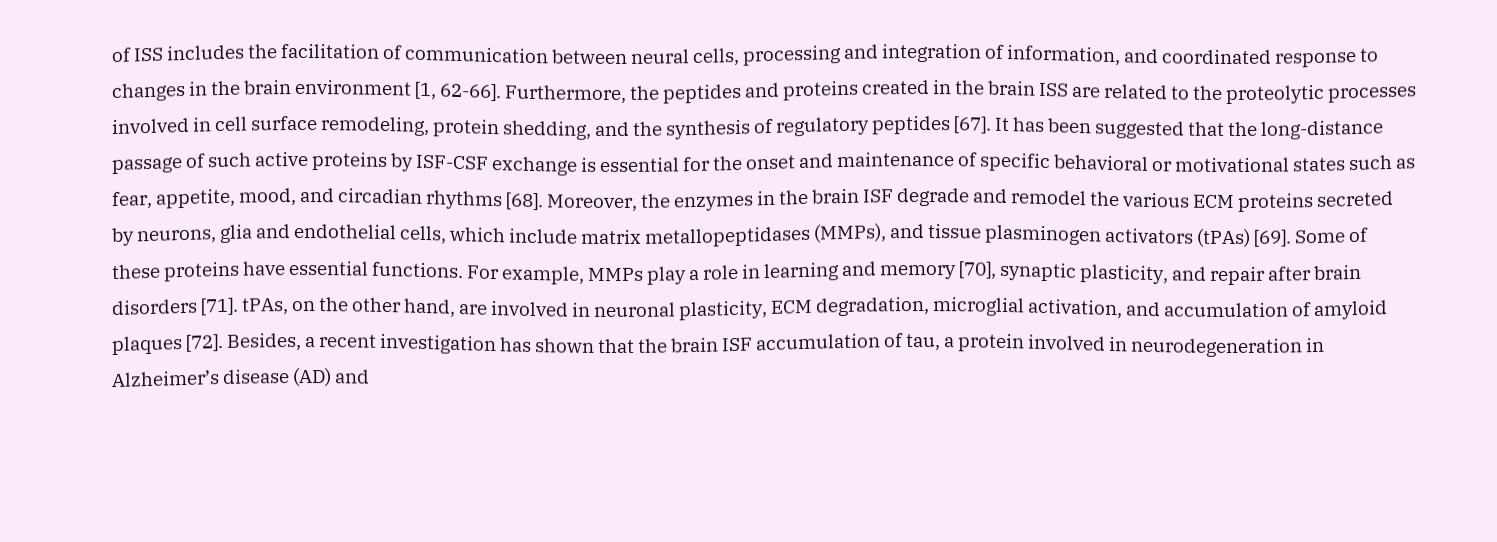of ISS includes the facilitation of communication between neural cells, processing and integration of information, and coordinated response to changes in the brain environment [1, 62-66]. Furthermore, the peptides and proteins created in the brain ISS are related to the proteolytic processes involved in cell surface remodeling, protein shedding, and the synthesis of regulatory peptides [67]. It has been suggested that the long-distance passage of such active proteins by ISF-CSF exchange is essential for the onset and maintenance of specific behavioral or motivational states such as fear, appetite, mood, and circadian rhythms [68]. Moreover, the enzymes in the brain ISF degrade and remodel the various ECM proteins secreted by neurons, glia and endothelial cells, which include matrix metallopeptidases (MMPs), and tissue plasminogen activators (tPAs) [69]. Some of these proteins have essential functions. For example, MMPs play a role in learning and memory [70], synaptic plasticity, and repair after brain disorders [71]. tPAs, on the other hand, are involved in neuronal plasticity, ECM degradation, microglial activation, and accumulation of amyloid plaques [72]. Besides, a recent investigation has shown that the brain ISF accumulation of tau, a protein involved in neurodegeneration in Alzheimer’s disease (AD) and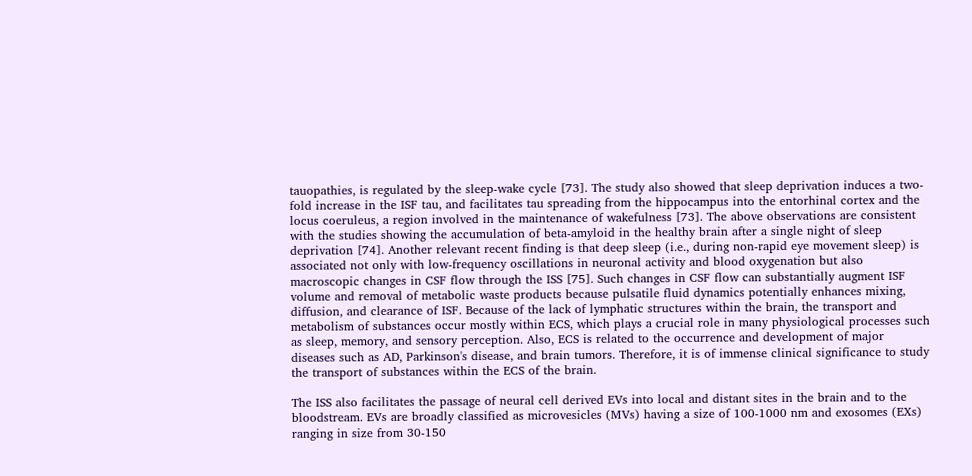tauopathies, is regulated by the sleep-wake cycle [73]. The study also showed that sleep deprivation induces a two-fold increase in the ISF tau, and facilitates tau spreading from the hippocampus into the entorhinal cortex and the locus coeruleus, a region involved in the maintenance of wakefulness [73]. The above observations are consistent with the studies showing the accumulation of beta-amyloid in the healthy brain after a single night of sleep deprivation [74]. Another relevant recent finding is that deep sleep (i.e., during non-rapid eye movement sleep) is associated not only with low-frequency oscillations in neuronal activity and blood oxygenation but also macroscopic changes in CSF flow through the ISS [75]. Such changes in CSF flow can substantially augment ISF volume and removal of metabolic waste products because pulsatile fluid dynamics potentially enhances mixing, diffusion, and clearance of ISF. Because of the lack of lymphatic structures within the brain, the transport and metabolism of substances occur mostly within ECS, which plays a crucial role in many physiological processes such as sleep, memory, and sensory perception. Also, ECS is related to the occurrence and development of major diseases such as AD, Parkinson's disease, and brain tumors. Therefore, it is of immense clinical significance to study the transport of substances within the ECS of the brain.

The ISS also facilitates the passage of neural cell derived EVs into local and distant sites in the brain and to the bloodstream. EVs are broadly classified as microvesicles (MVs) having a size of 100-1000 nm and exosomes (EXs) ranging in size from 30-150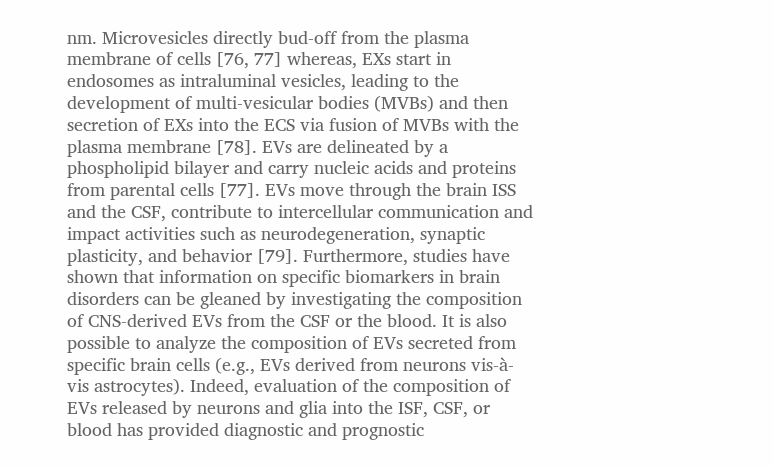nm. Microvesicles directly bud-off from the plasma membrane of cells [76, 77] whereas, EXs start in endosomes as intraluminal vesicles, leading to the development of multi-vesicular bodies (MVBs) and then secretion of EXs into the ECS via fusion of MVBs with the plasma membrane [78]. EVs are delineated by a phospholipid bilayer and carry nucleic acids and proteins from parental cells [77]. EVs move through the brain ISS and the CSF, contribute to intercellular communication and impact activities such as neurodegeneration, synaptic plasticity, and behavior [79]. Furthermore, studies have shown that information on specific biomarkers in brain disorders can be gleaned by investigating the composition of CNS-derived EVs from the CSF or the blood. It is also possible to analyze the composition of EVs secreted from specific brain cells (e.g., EVs derived from neurons vis-à-vis astrocytes). Indeed, evaluation of the composition of EVs released by neurons and glia into the ISF, CSF, or blood has provided diagnostic and prognostic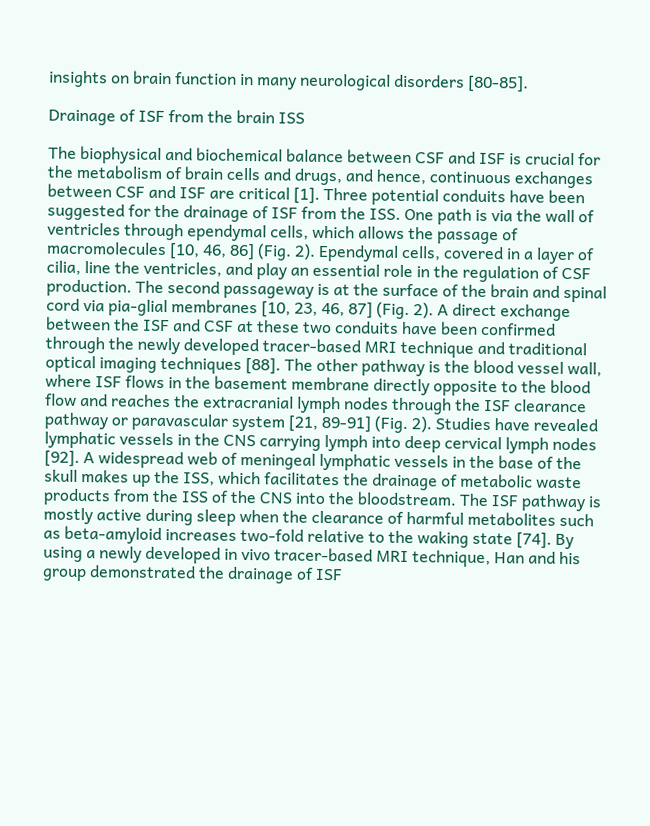insights on brain function in many neurological disorders [80-85].

Drainage of ISF from the brain ISS

The biophysical and biochemical balance between CSF and ISF is crucial for the metabolism of brain cells and drugs, and hence, continuous exchanges between CSF and ISF are critical [1]. Three potential conduits have been suggested for the drainage of ISF from the ISS. One path is via the wall of ventricles through ependymal cells, which allows the passage of macromolecules [10, 46, 86] (Fig. 2). Ependymal cells, covered in a layer of cilia, line the ventricles, and play an essential role in the regulation of CSF production. The second passageway is at the surface of the brain and spinal cord via pia-glial membranes [10, 23, 46, 87] (Fig. 2). A direct exchange between the ISF and CSF at these two conduits have been confirmed through the newly developed tracer-based MRI technique and traditional optical imaging techniques [88]. The other pathway is the blood vessel wall, where ISF flows in the basement membrane directly opposite to the blood flow and reaches the extracranial lymph nodes through the ISF clearance pathway or paravascular system [21, 89-91] (Fig. 2). Studies have revealed lymphatic vessels in the CNS carrying lymph into deep cervical lymph nodes [92]. A widespread web of meningeal lymphatic vessels in the base of the skull makes up the ISS, which facilitates the drainage of metabolic waste products from the ISS of the CNS into the bloodstream. The ISF pathway is mostly active during sleep when the clearance of harmful metabolites such as beta-amyloid increases two-fold relative to the waking state [74]. By using a newly developed in vivo tracer-based MRI technique, Han and his group demonstrated the drainage of ISF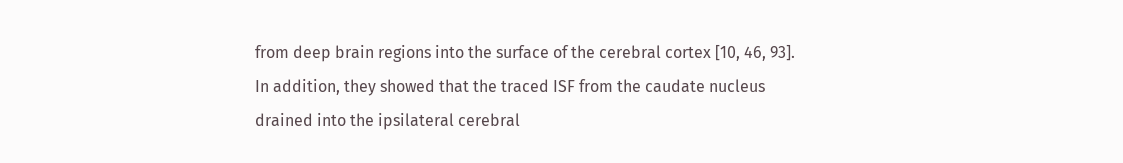from deep brain regions into the surface of the cerebral cortex [10, 46, 93]. In addition, they showed that the traced ISF from the caudate nucleus drained into the ipsilateral cerebral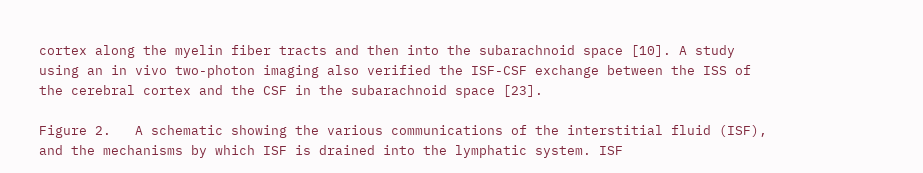cortex along the myelin fiber tracts and then into the subarachnoid space [10]. A study using an in vivo two-photon imaging also verified the ISF-CSF exchange between the ISS of the cerebral cortex and the CSF in the subarachnoid space [23].

Figure 2.   A schematic showing the various communications of the interstitial fluid (ISF), and the mechanisms by which ISF is drained into the lymphatic system. ISF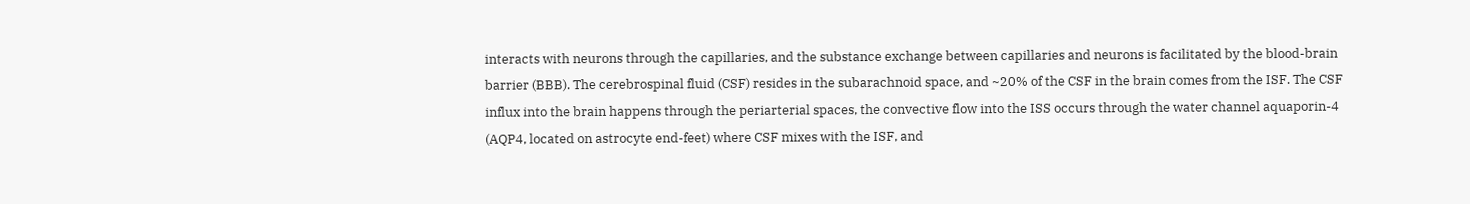interacts with neurons through the capillaries, and the substance exchange between capillaries and neurons is facilitated by the blood-brain barrier (BBB). The cerebrospinal fluid (CSF) resides in the subarachnoid space, and ~20% of the CSF in the brain comes from the ISF. The CSF influx into the brain happens through the periarterial spaces, the convective flow into the ISS occurs through the water channel aquaporin-4 (AQP4, located on astrocyte end-feet) where CSF mixes with the ISF, and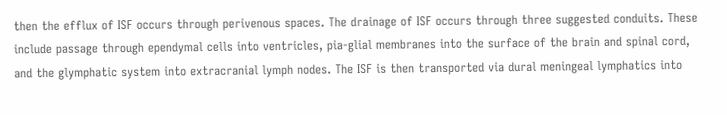then the efflux of ISF occurs through perivenous spaces. The drainage of ISF occurs through three suggested conduits. These include passage through ependymal cells into ventricles, pia-glial membranes into the surface of the brain and spinal cord, and the glymphatic system into extracranial lymph nodes. The ISF is then transported via dural meningeal lymphatics into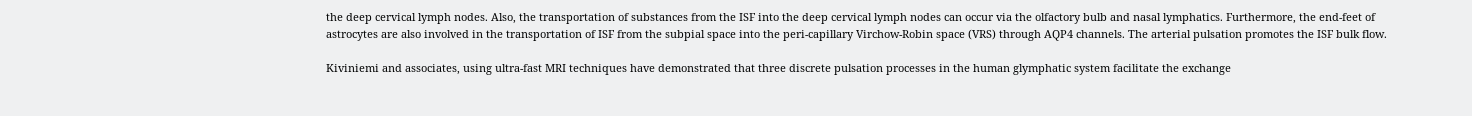the deep cervical lymph nodes. Also, the transportation of substances from the ISF into the deep cervical lymph nodes can occur via the olfactory bulb and nasal lymphatics. Furthermore, the end-feet of astrocytes are also involved in the transportation of ISF from the subpial space into the peri-capillary Virchow-Robin space (VRS) through AQP4 channels. The arterial pulsation promotes the ISF bulk flow.

Kiviniemi and associates, using ultra-fast MRI techniques have demonstrated that three discrete pulsation processes in the human glymphatic system facilitate the exchange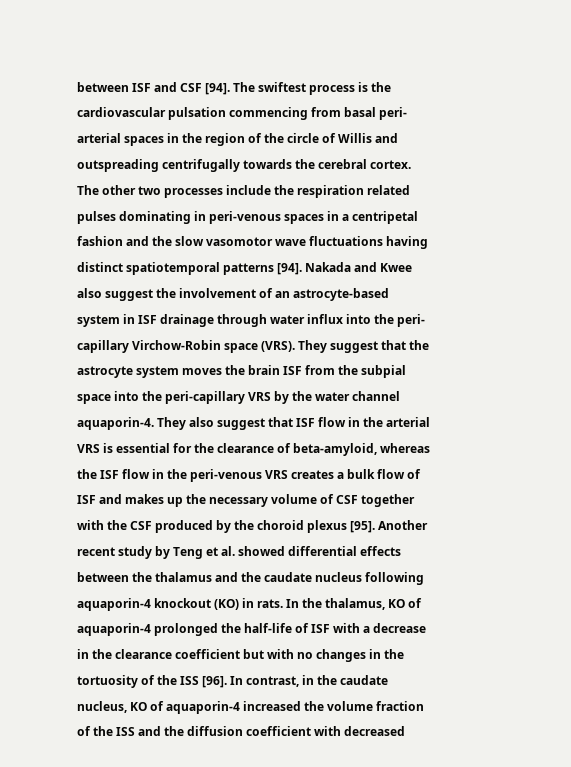between ISF and CSF [94]. The swiftest process is the cardiovascular pulsation commencing from basal peri-arterial spaces in the region of the circle of Willis and outspreading centrifugally towards the cerebral cortex. The other two processes include the respiration related pulses dominating in peri-venous spaces in a centripetal fashion and the slow vasomotor wave fluctuations having distinct spatiotemporal patterns [94]. Nakada and Kwee also suggest the involvement of an astrocyte-based system in ISF drainage through water influx into the peri-capillary Virchow-Robin space (VRS). They suggest that the astrocyte system moves the brain ISF from the subpial space into the peri-capillary VRS by the water channel aquaporin-4. They also suggest that ISF flow in the arterial VRS is essential for the clearance of beta-amyloid, whereas the ISF flow in the peri-venous VRS creates a bulk flow of ISF and makes up the necessary volume of CSF together with the CSF produced by the choroid plexus [95]. Another recent study by Teng et al. showed differential effects between the thalamus and the caudate nucleus following aquaporin-4 knockout (KO) in rats. In the thalamus, KO of aquaporin-4 prolonged the half-life of ISF with a decrease in the clearance coefficient but with no changes in the tortuosity of the ISS [96]. In contrast, in the caudate nucleus, KO of aquaporin-4 increased the volume fraction of the ISS and the diffusion coefficient with decreased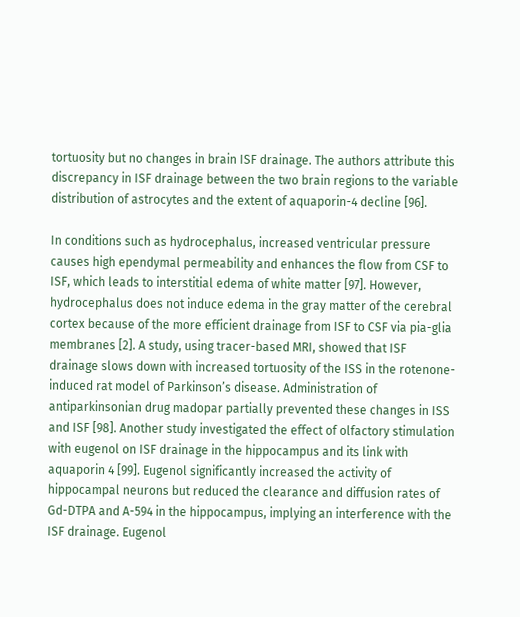tortuosity but no changes in brain ISF drainage. The authors attribute this discrepancy in ISF drainage between the two brain regions to the variable distribution of astrocytes and the extent of aquaporin-4 decline [96].

In conditions such as hydrocephalus, increased ventricular pressure causes high ependymal permeability and enhances the flow from CSF to ISF, which leads to interstitial edema of white matter [97]. However, hydrocephalus does not induce edema in the gray matter of the cerebral cortex because of the more efficient drainage from ISF to CSF via pia-glia membranes [2]. A study, using tracer-based MRI, showed that ISF drainage slows down with increased tortuosity of the ISS in the rotenone-induced rat model of Parkinson’s disease. Administration of antiparkinsonian drug madopar partially prevented these changes in ISS and ISF [98]. Another study investigated the effect of olfactory stimulation with eugenol on ISF drainage in the hippocampus and its link with aquaporin 4 [99]. Eugenol significantly increased the activity of hippocampal neurons but reduced the clearance and diffusion rates of Gd-DTPA and A-594 in the hippocampus, implying an interference with the ISF drainage. Eugenol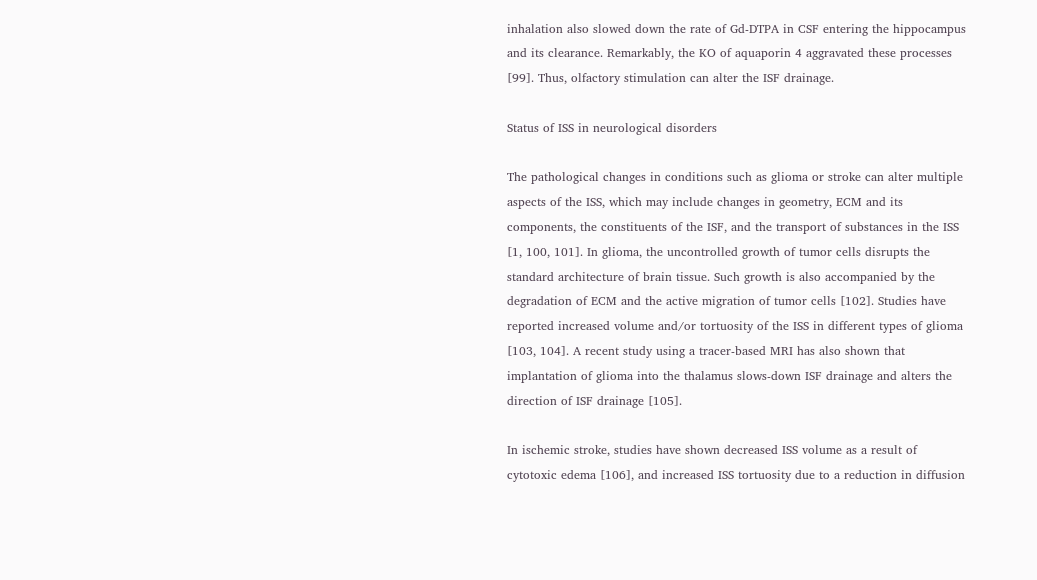inhalation also slowed down the rate of Gd-DTPA in CSF entering the hippocampus and its clearance. Remarkably, the KO of aquaporin 4 aggravated these processes [99]. Thus, olfactory stimulation can alter the ISF drainage.

Status of ISS in neurological disorders

The pathological changes in conditions such as glioma or stroke can alter multiple aspects of the ISS, which may include changes in geometry, ECM and its components, the constituents of the ISF, and the transport of substances in the ISS [1, 100, 101]. In glioma, the uncontrolled growth of tumor cells disrupts the standard architecture of brain tissue. Such growth is also accompanied by the degradation of ECM and the active migration of tumor cells [102]. Studies have reported increased volume and/or tortuosity of the ISS in different types of glioma [103, 104]. A recent study using a tracer-based MRI has also shown that implantation of glioma into the thalamus slows-down ISF drainage and alters the direction of ISF drainage [105].

In ischemic stroke, studies have shown decreased ISS volume as a result of cytotoxic edema [106], and increased ISS tortuosity due to a reduction in diffusion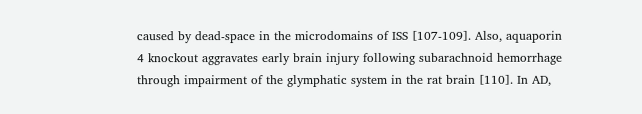caused by dead-space in the microdomains of ISS [107-109]. Also, aquaporin 4 knockout aggravates early brain injury following subarachnoid hemorrhage through impairment of the glymphatic system in the rat brain [110]. In AD,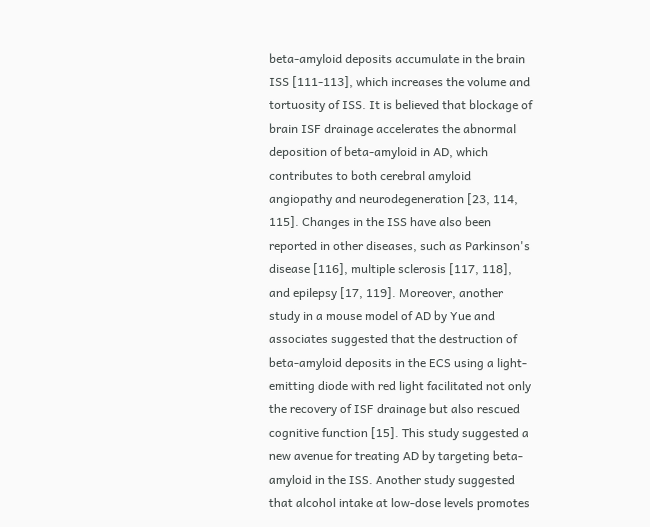beta-amyloid deposits accumulate in the brain ISS [111-113], which increases the volume and tortuosity of ISS. It is believed that blockage of brain ISF drainage accelerates the abnormal deposition of beta-amyloid in AD, which contributes to both cerebral amyloid angiopathy and neurodegeneration [23, 114, 115]. Changes in the ISS have also been reported in other diseases, such as Parkinson's disease [116], multiple sclerosis [117, 118], and epilepsy [17, 119]. Moreover, another study in a mouse model of AD by Yue and associates suggested that the destruction of beta-amyloid deposits in the ECS using a light-emitting diode with red light facilitated not only the recovery of ISF drainage but also rescued cognitive function [15]. This study suggested a new avenue for treating AD by targeting beta-amyloid in the ISS. Another study suggested that alcohol intake at low-dose levels promotes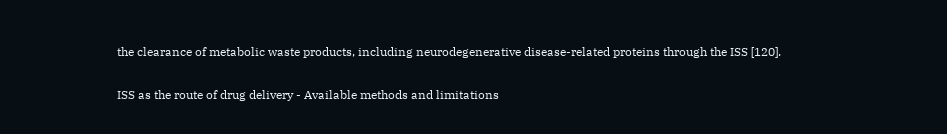the clearance of metabolic waste products, including neurodegenerative disease-related proteins through the ISS [120].

ISS as the route of drug delivery - Available methods and limitations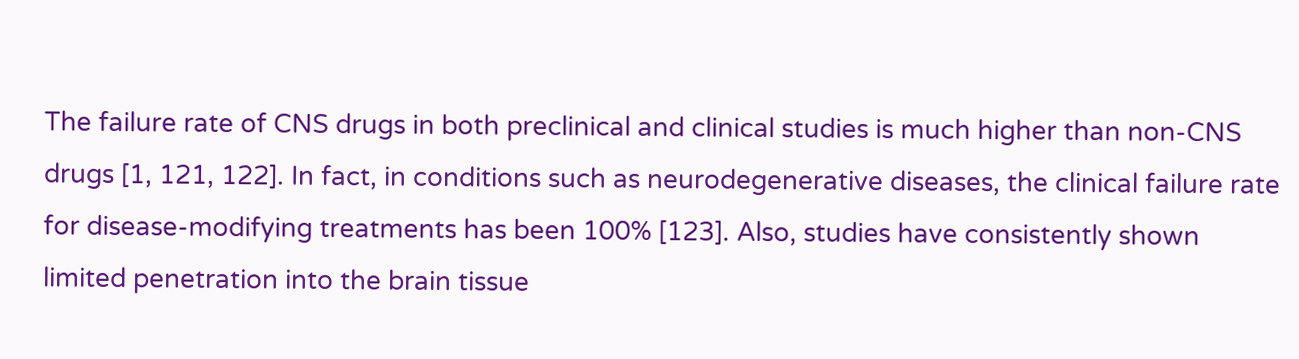The failure rate of CNS drugs in both preclinical and clinical studies is much higher than non-CNS drugs [1, 121, 122]. In fact, in conditions such as neurodegenerative diseases, the clinical failure rate for disease-modifying treatments has been 100% [123]. Also, studies have consistently shown limited penetration into the brain tissue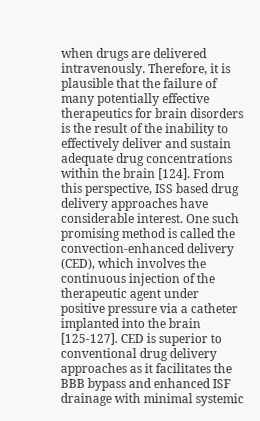when drugs are delivered intravenously. Therefore, it is plausible that the failure of many potentially effective therapeutics for brain disorders is the result of the inability to effectively deliver and sustain adequate drug concentrations within the brain [124]. From this perspective, ISS based drug delivery approaches have considerable interest. One such promising method is called the convection-enhanced delivery (CED), which involves the continuous injection of the therapeutic agent under positive pressure via a catheter implanted into the brain [125-127]. CED is superior to conventional drug delivery approaches as it facilitates the BBB bypass and enhanced ISF drainage with minimal systemic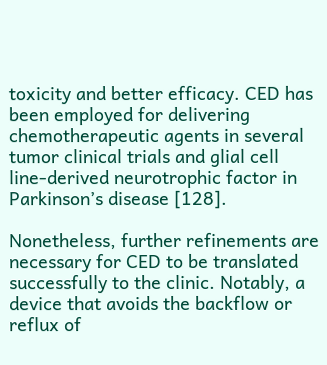toxicity and better efficacy. CED has been employed for delivering chemotherapeutic agents in several tumor clinical trials and glial cell line-derived neurotrophic factor in Parkinson’s disease [128].

Nonetheless, further refinements are necessary for CED to be translated successfully to the clinic. Notably, a device that avoids the backflow or reflux of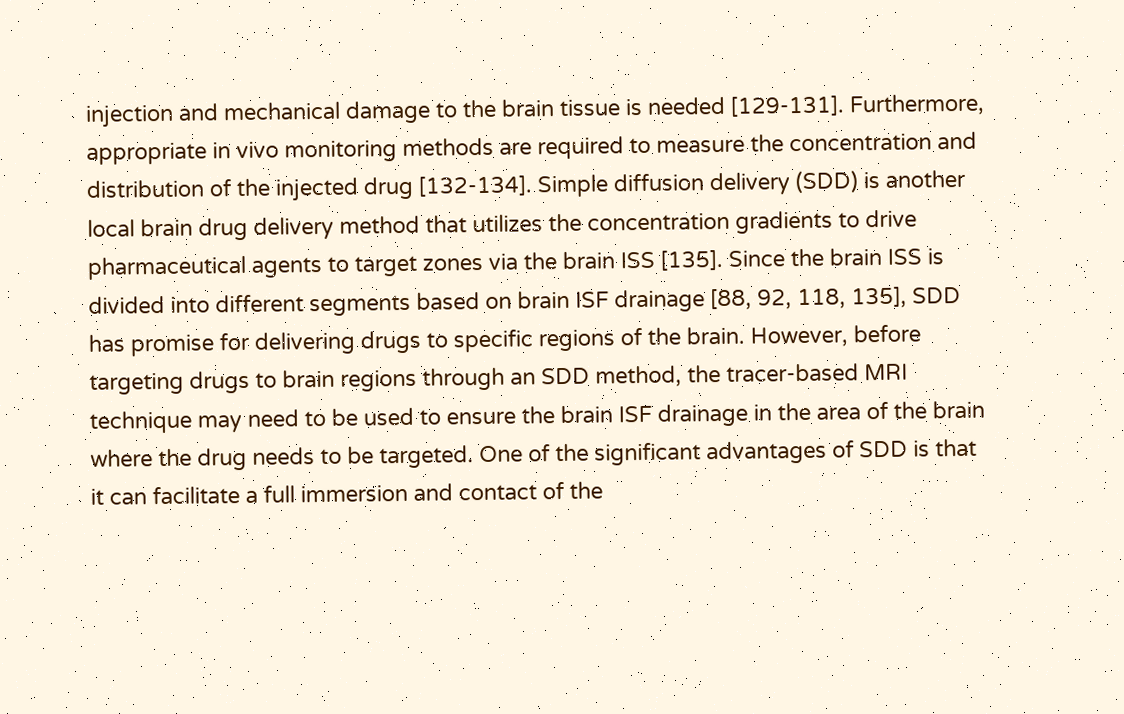injection and mechanical damage to the brain tissue is needed [129-131]. Furthermore, appropriate in vivo monitoring methods are required to measure the concentration and distribution of the injected drug [132-134]. Simple diffusion delivery (SDD) is another local brain drug delivery method that utilizes the concentration gradients to drive pharmaceutical agents to target zones via the brain ISS [135]. Since the brain ISS is divided into different segments based on brain ISF drainage [88, 92, 118, 135], SDD has promise for delivering drugs to specific regions of the brain. However, before targeting drugs to brain regions through an SDD method, the tracer-based MRI technique may need to be used to ensure the brain ISF drainage in the area of the brain where the drug needs to be targeted. One of the significant advantages of SDD is that it can facilitate a full immersion and contact of the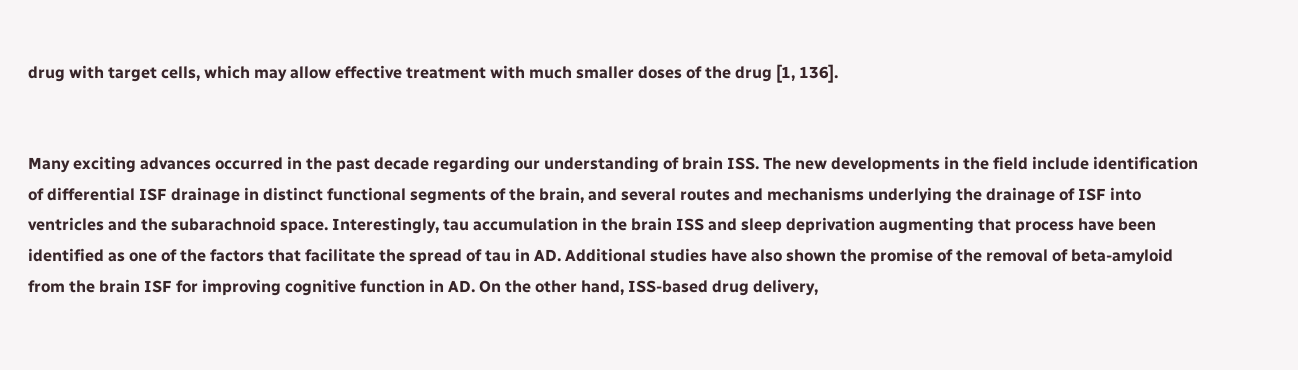drug with target cells, which may allow effective treatment with much smaller doses of the drug [1, 136].


Many exciting advances occurred in the past decade regarding our understanding of brain ISS. The new developments in the field include identification of differential ISF drainage in distinct functional segments of the brain, and several routes and mechanisms underlying the drainage of ISF into ventricles and the subarachnoid space. Interestingly, tau accumulation in the brain ISS and sleep deprivation augmenting that process have been identified as one of the factors that facilitate the spread of tau in AD. Additional studies have also shown the promise of the removal of beta-amyloid from the brain ISF for improving cognitive function in AD. On the other hand, ISS-based drug delivery,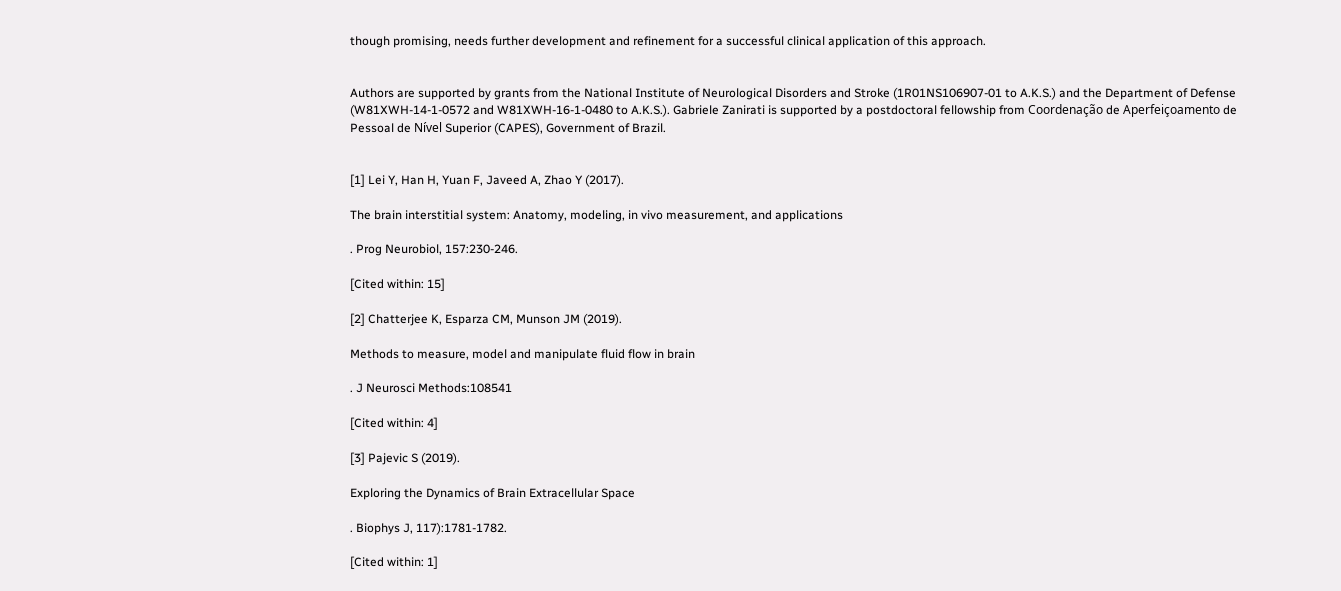though promising, needs further development and refinement for a successful clinical application of this approach.


Authors are supported by grants from the National Institute of Neurological Disorders and Stroke (1R01NS106907-01 to A.K.S.) and the Department of Defense (W81XWH-14-1-0572 and W81XWH-16-1-0480 to A.K.S.). Gabriele Zanirati is supported by a postdoctoral fellowship from Coordenação de Aperfeiçoamento de Pessoal de Nível Superior (CAPES), Government of Brazil.


[1] Lei Y, Han H, Yuan F, Javeed A, Zhao Y (2017).

The brain interstitial system: Anatomy, modeling, in vivo measurement, and applications

. Prog Neurobiol, 157:230-246.

[Cited within: 15]

[2] Chatterjee K, Esparza CM, Munson JM (2019).

Methods to measure, model and manipulate fluid flow in brain

. J Neurosci Methods:108541

[Cited within: 4]

[3] Pajevic S (2019).

Exploring the Dynamics of Brain Extracellular Space

. Biophys J, 117):1781-1782.

[Cited within: 1]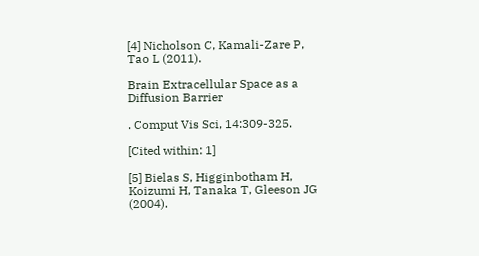[4] Nicholson C, Kamali-Zare P, Tao L (2011).

Brain Extracellular Space as a Diffusion Barrier

. Comput Vis Sci, 14:309-325.

[Cited within: 1]

[5] Bielas S, Higginbotham H, Koizumi H, Tanaka T, Gleeson JG (2004).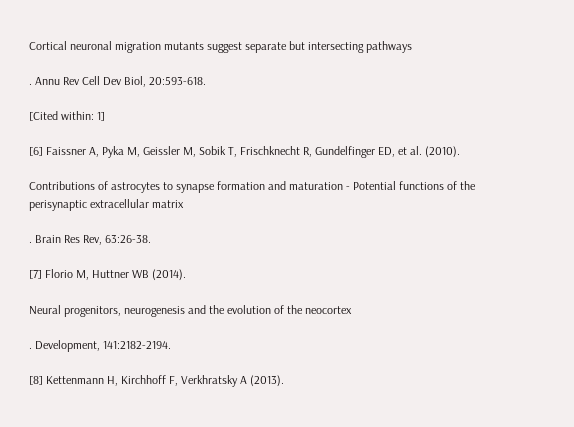Cortical neuronal migration mutants suggest separate but intersecting pathways

. Annu Rev Cell Dev Biol, 20:593-618.

[Cited within: 1]

[6] Faissner A, Pyka M, Geissler M, Sobik T, Frischknecht R, Gundelfinger ED, et al. (2010).

Contributions of astrocytes to synapse formation and maturation - Potential functions of the perisynaptic extracellular matrix

. Brain Res Rev, 63:26-38.

[7] Florio M, Huttner WB (2014).

Neural progenitors, neurogenesis and the evolution of the neocortex

. Development, 141:2182-2194.

[8] Kettenmann H, Kirchhoff F, Verkhratsky A (2013).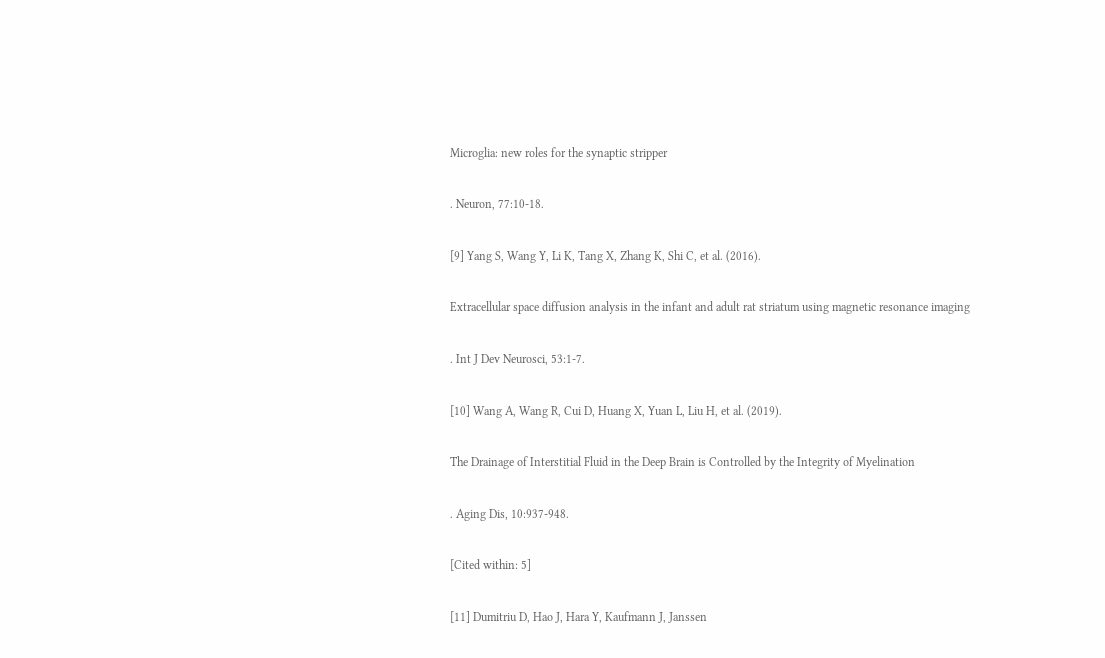Microglia: new roles for the synaptic stripper

. Neuron, 77:10-18.

[9] Yang S, Wang Y, Li K, Tang X, Zhang K, Shi C, et al. (2016).

Extracellular space diffusion analysis in the infant and adult rat striatum using magnetic resonance imaging

. Int J Dev Neurosci, 53:1-7.

[10] Wang A, Wang R, Cui D, Huang X, Yuan L, Liu H, et al. (2019).

The Drainage of Interstitial Fluid in the Deep Brain is Controlled by the Integrity of Myelination

. Aging Dis, 10:937-948.

[Cited within: 5]

[11] Dumitriu D, Hao J, Hara Y, Kaufmann J, Janssen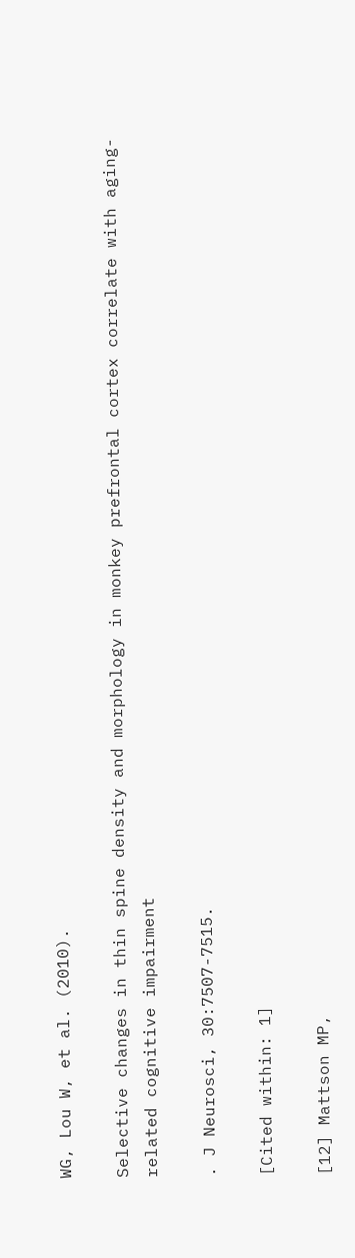WG, Lou W, et al. (2010).

Selective changes in thin spine density and morphology in monkey prefrontal cortex correlate with aging-related cognitive impairment

. J Neurosci, 30:7507-7515.

[Cited within: 1]

[12] Mattson MP,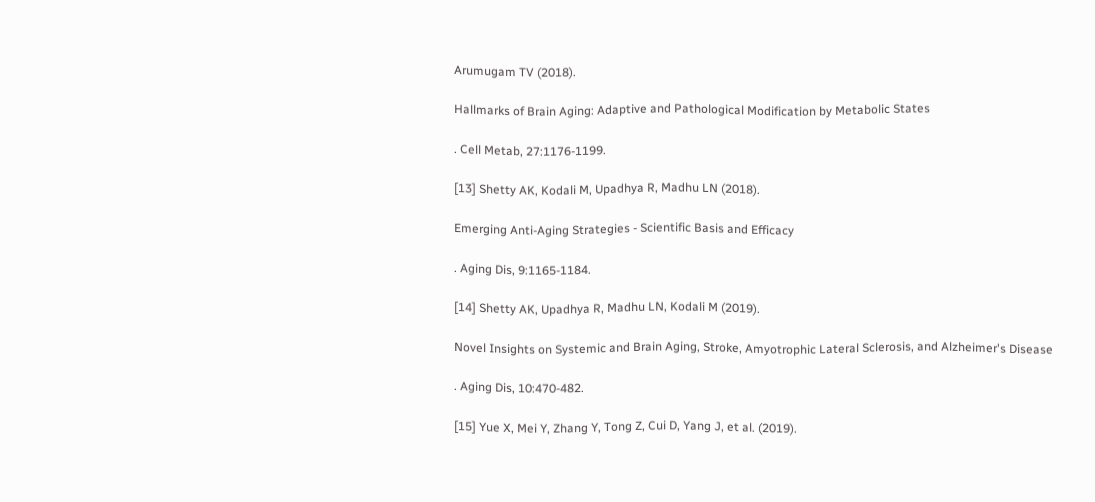Arumugam TV (2018).

Hallmarks of Brain Aging: Adaptive and Pathological Modification by Metabolic States

. Cell Metab, 27:1176-1199.

[13] Shetty AK, Kodali M, Upadhya R, Madhu LN (2018).

Emerging Anti-Aging Strategies - Scientific Basis and Efficacy

. Aging Dis, 9:1165-1184.

[14] Shetty AK, Upadhya R, Madhu LN, Kodali M (2019).

Novel Insights on Systemic and Brain Aging, Stroke, Amyotrophic Lateral Sclerosis, and Alzheimer's Disease

. Aging Dis, 10:470-482.

[15] Yue X, Mei Y, Zhang Y, Tong Z, Cui D, Yang J, et al. (2019).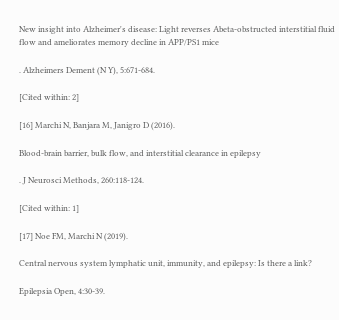New insight into Alzheimer's disease: Light reverses Abeta-obstructed interstitial fluid flow and ameliorates memory decline in APP/PS1 mice

. Alzheimers Dement (N Y), 5:671-684.

[Cited within: 2]

[16] Marchi N, Banjara M, Janigro D (2016).

Blood-brain barrier, bulk flow, and interstitial clearance in epilepsy

. J Neurosci Methods, 260:118-124.

[Cited within: 1]

[17] Noe FM, Marchi N (2019).

Central nervous system lymphatic unit, immunity, and epilepsy: Is there a link?

Epilepsia Open, 4:30-39.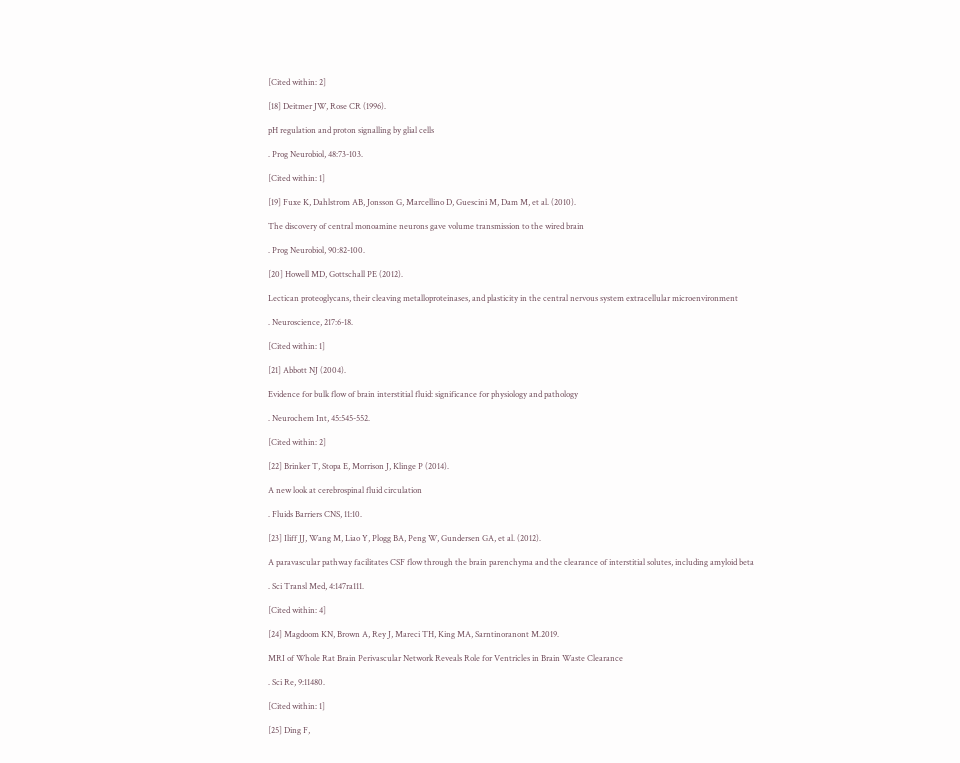[Cited within: 2]

[18] Deitmer JW, Rose CR (1996).

pH regulation and proton signalling by glial cells

. Prog Neurobiol, 48:73-103.

[Cited within: 1]

[19] Fuxe K, Dahlstrom AB, Jonsson G, Marcellino D, Guescini M, Dam M, et al. (2010).

The discovery of central monoamine neurons gave volume transmission to the wired brain

. Prog Neurobiol, 90:82-100.

[20] Howell MD, Gottschall PE (2012).

Lectican proteoglycans, their cleaving metalloproteinases, and plasticity in the central nervous system extracellular microenvironment

. Neuroscience, 217:6-18.

[Cited within: 1]

[21] Abbott NJ (2004).

Evidence for bulk flow of brain interstitial fluid: significance for physiology and pathology

. Neurochem Int, 45:545-552.

[Cited within: 2]

[22] Brinker T, Stopa E, Morrison J, Klinge P (2014).

A new look at cerebrospinal fluid circulation

. Fluids Barriers CNS, 11:10.

[23] Iliff JJ, Wang M, Liao Y, Plogg BA, Peng W, Gundersen GA, et al. (2012).

A paravascular pathway facilitates CSF flow through the brain parenchyma and the clearance of interstitial solutes, including amyloid beta

. Sci Transl Med, 4:147ra111.

[Cited within: 4]

[24] Magdoom KN, Brown A, Rey J, Mareci TH, King MA, Sarntinoranont M.2019.

MRI of Whole Rat Brain Perivascular Network Reveals Role for Ventricles in Brain Waste Clearance

. Sci Re, 9:11480.

[Cited within: 1]

[25] Ding F,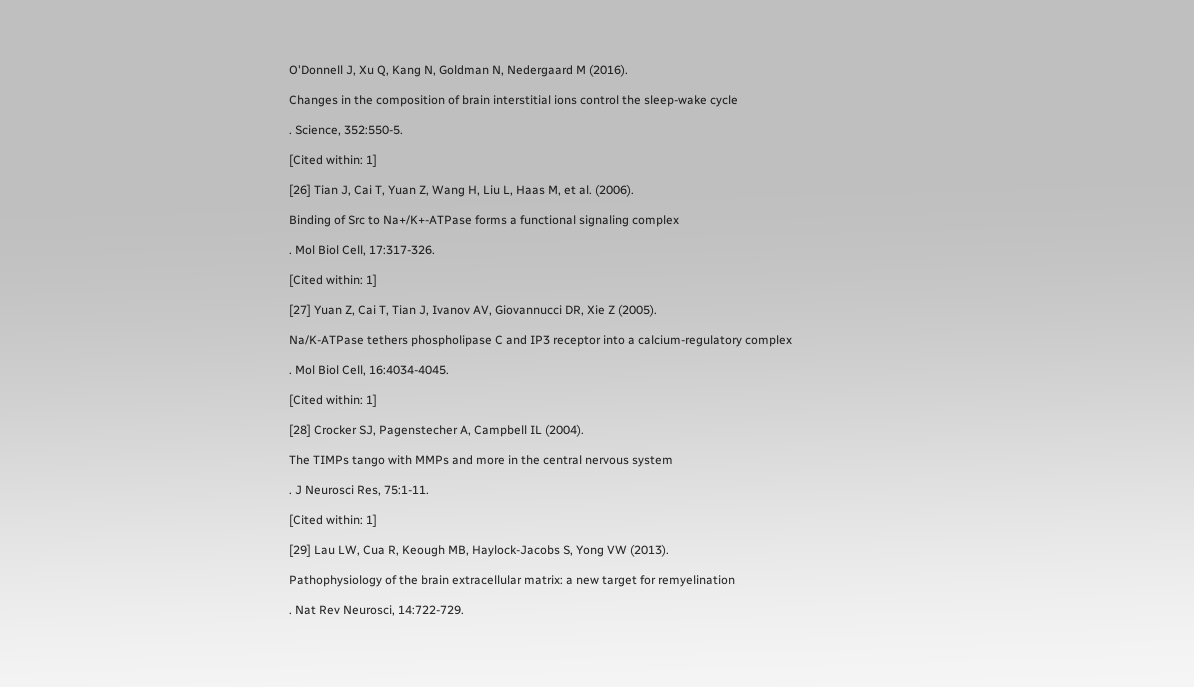O'Donnell J, Xu Q, Kang N, Goldman N, Nedergaard M (2016).

Changes in the composition of brain interstitial ions control the sleep-wake cycle

. Science, 352:550-5.

[Cited within: 1]

[26] Tian J, Cai T, Yuan Z, Wang H, Liu L, Haas M, et al. (2006).

Binding of Src to Na+/K+-ATPase forms a functional signaling complex

. Mol Biol Cell, 17:317-326.

[Cited within: 1]

[27] Yuan Z, Cai T, Tian J, Ivanov AV, Giovannucci DR, Xie Z (2005).

Na/K-ATPase tethers phospholipase C and IP3 receptor into a calcium-regulatory complex

. Mol Biol Cell, 16:4034-4045.

[Cited within: 1]

[28] Crocker SJ, Pagenstecher A, Campbell IL (2004).

The TIMPs tango with MMPs and more in the central nervous system

. J Neurosci Res, 75:1-11.

[Cited within: 1]

[29] Lau LW, Cua R, Keough MB, Haylock-Jacobs S, Yong VW (2013).

Pathophysiology of the brain extracellular matrix: a new target for remyelination

. Nat Rev Neurosci, 14:722-729.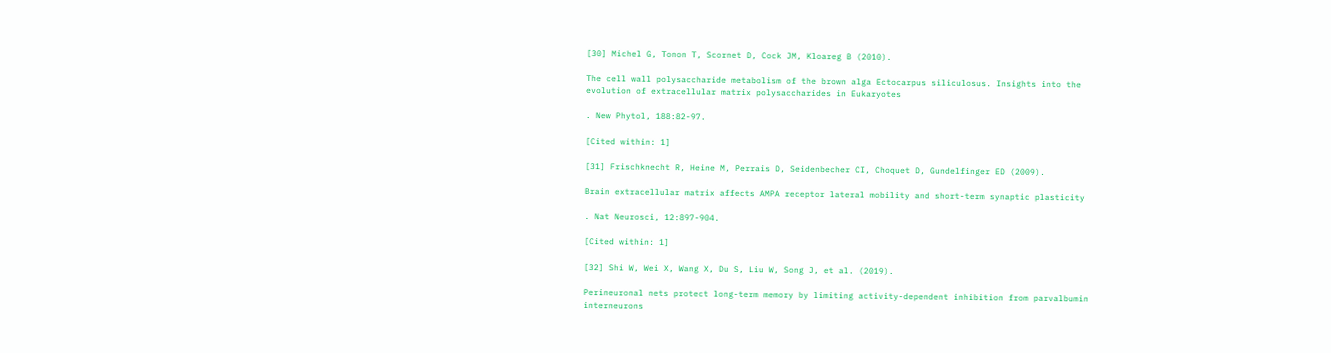[30] Michel G, Tonon T, Scornet D, Cock JM, Kloareg B (2010).

The cell wall polysaccharide metabolism of the brown alga Ectocarpus siliculosus. Insights into the evolution of extracellular matrix polysaccharides in Eukaryotes

. New Phytol, 188:82-97.

[Cited within: 1]

[31] Frischknecht R, Heine M, Perrais D, Seidenbecher CI, Choquet D, Gundelfinger ED (2009).

Brain extracellular matrix affects AMPA receptor lateral mobility and short-term synaptic plasticity

. Nat Neurosci, 12:897-904.

[Cited within: 1]

[32] Shi W, Wei X, Wang X, Du S, Liu W, Song J, et al. (2019).

Perineuronal nets protect long-term memory by limiting activity-dependent inhibition from parvalbumin interneurons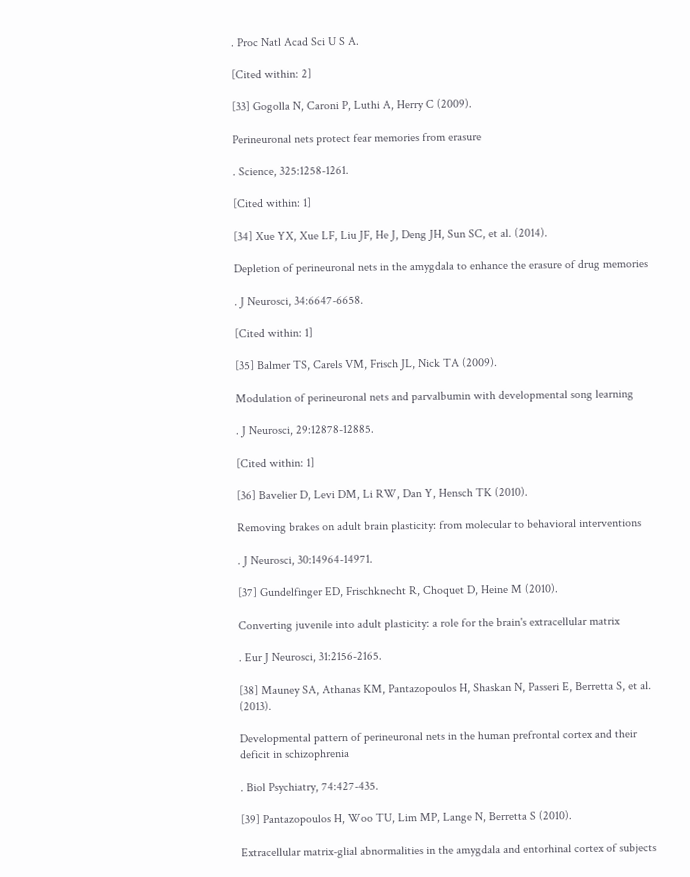. Proc Natl Acad Sci U S A.

[Cited within: 2]

[33] Gogolla N, Caroni P, Luthi A, Herry C (2009).

Perineuronal nets protect fear memories from erasure

. Science, 325:1258-1261.

[Cited within: 1]

[34] Xue YX, Xue LF, Liu JF, He J, Deng JH, Sun SC, et al. (2014).

Depletion of perineuronal nets in the amygdala to enhance the erasure of drug memories

. J Neurosci, 34:6647-6658.

[Cited within: 1]

[35] Balmer TS, Carels VM, Frisch JL, Nick TA (2009).

Modulation of perineuronal nets and parvalbumin with developmental song learning

. J Neurosci, 29:12878-12885.

[Cited within: 1]

[36] Bavelier D, Levi DM, Li RW, Dan Y, Hensch TK (2010).

Removing brakes on adult brain plasticity: from molecular to behavioral interventions

. J Neurosci, 30:14964-14971.

[37] Gundelfinger ED, Frischknecht R, Choquet D, Heine M (2010).

Converting juvenile into adult plasticity: a role for the brain's extracellular matrix

. Eur J Neurosci, 31:2156-2165.

[38] Mauney SA, Athanas KM, Pantazopoulos H, Shaskan N, Passeri E, Berretta S, et al. (2013).

Developmental pattern of perineuronal nets in the human prefrontal cortex and their deficit in schizophrenia

. Biol Psychiatry, 74:427-435.

[39] Pantazopoulos H, Woo TU, Lim MP, Lange N, Berretta S (2010).

Extracellular matrix-glial abnormalities in the amygdala and entorhinal cortex of subjects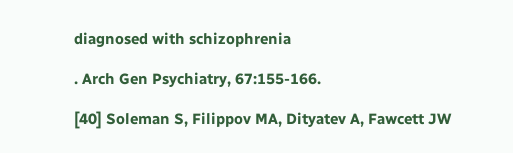diagnosed with schizophrenia

. Arch Gen Psychiatry, 67:155-166.

[40] Soleman S, Filippov MA, Dityatev A, Fawcett JW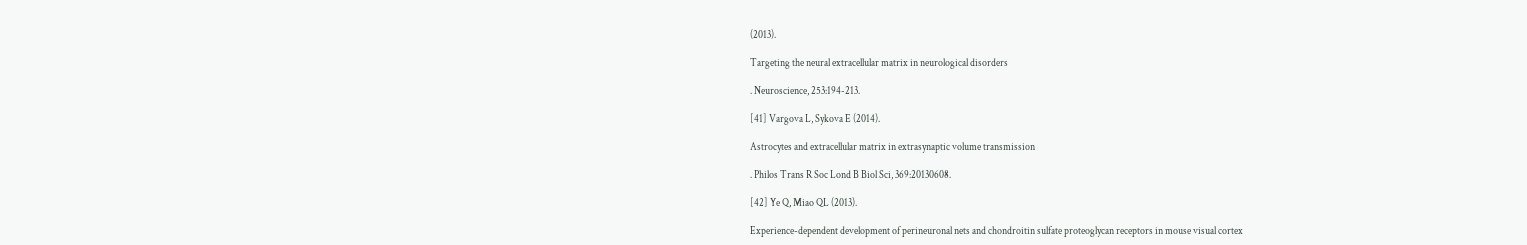(2013).

Targeting the neural extracellular matrix in neurological disorders

. Neuroscience, 253:194-213.

[41] Vargova L, Sykova E (2014).

Astrocytes and extracellular matrix in extrasynaptic volume transmission

. Philos Trans R Soc Lond B Biol Sci, 369:20130608.

[42] Ye Q, Miao QL (2013).

Experience-dependent development of perineuronal nets and chondroitin sulfate proteoglycan receptors in mouse visual cortex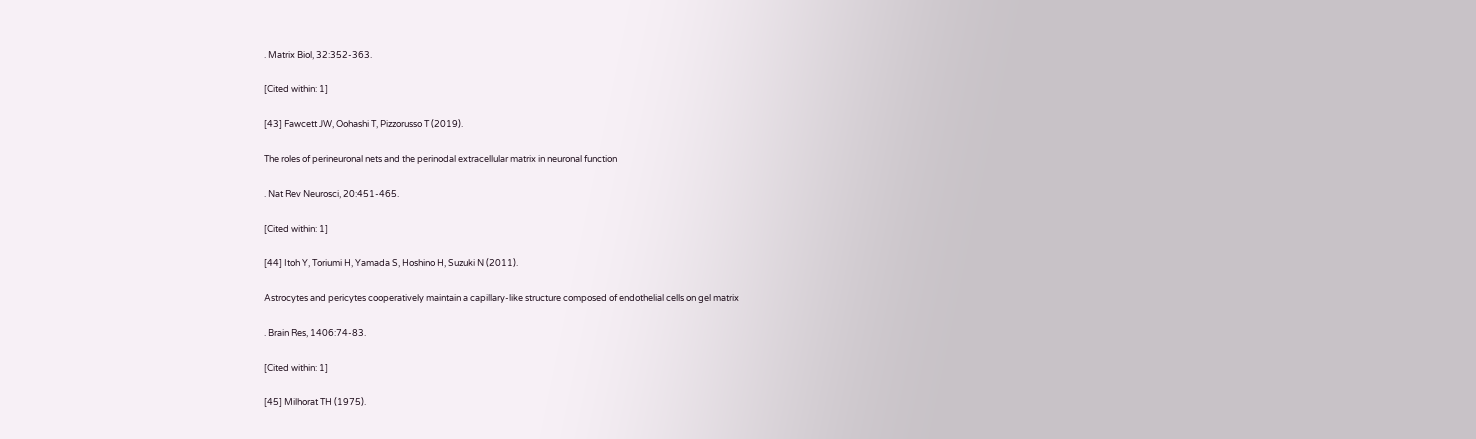. Matrix Biol, 32:352-363.

[Cited within: 1]

[43] Fawcett JW, Oohashi T, Pizzorusso T (2019).

The roles of perineuronal nets and the perinodal extracellular matrix in neuronal function

. Nat Rev Neurosci, 20:451-465.

[Cited within: 1]

[44] Itoh Y, Toriumi H, Yamada S, Hoshino H, Suzuki N (2011).

Astrocytes and pericytes cooperatively maintain a capillary-like structure composed of endothelial cells on gel matrix

. Brain Res, 1406:74-83.

[Cited within: 1]

[45] Milhorat TH (1975).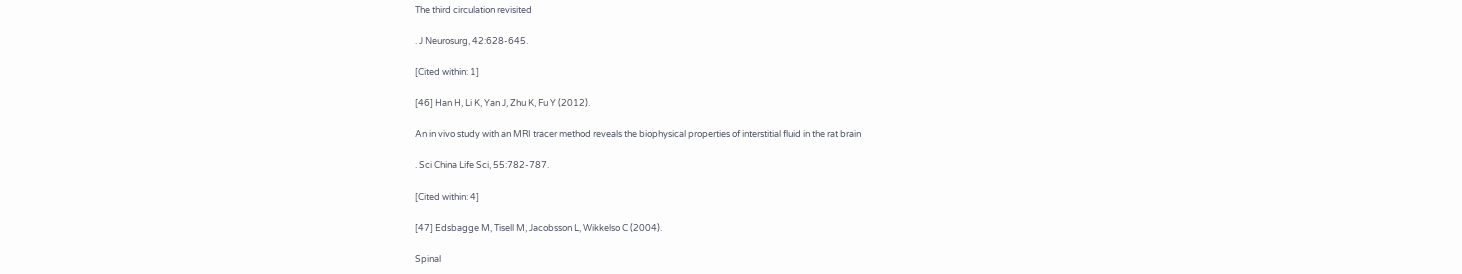The third circulation revisited

. J Neurosurg, 42:628-645.

[Cited within: 1]

[46] Han H, Li K, Yan J, Zhu K, Fu Y (2012).

An in vivo study with an MRI tracer method reveals the biophysical properties of interstitial fluid in the rat brain

. Sci China Life Sci, 55:782-787.

[Cited within: 4]

[47] Edsbagge M, Tisell M, Jacobsson L, Wikkelso C (2004).

Spinal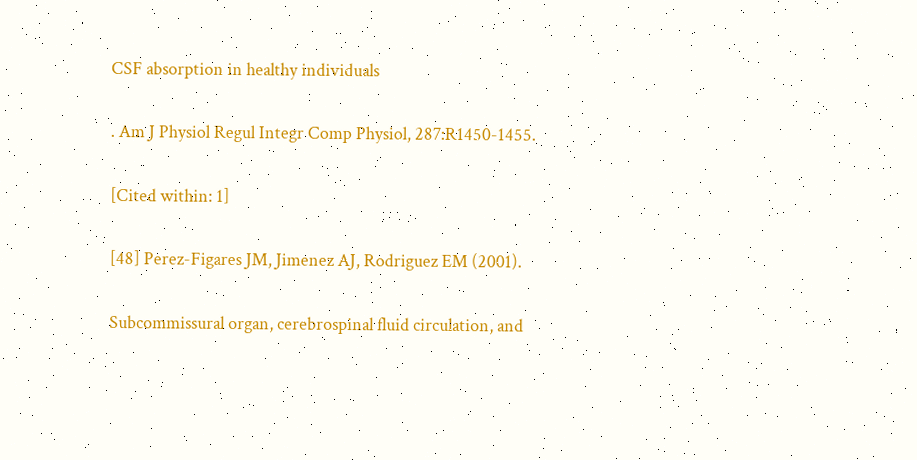CSF absorption in healthy individuals

. Am J Physiol Regul Integr Comp Physiol, 287:R1450-1455.

[Cited within: 1]

[48] Perez-Figares JM, Jimenez AJ, Rodriguez EM (2001).

Subcommissural organ, cerebrospinal fluid circulation, and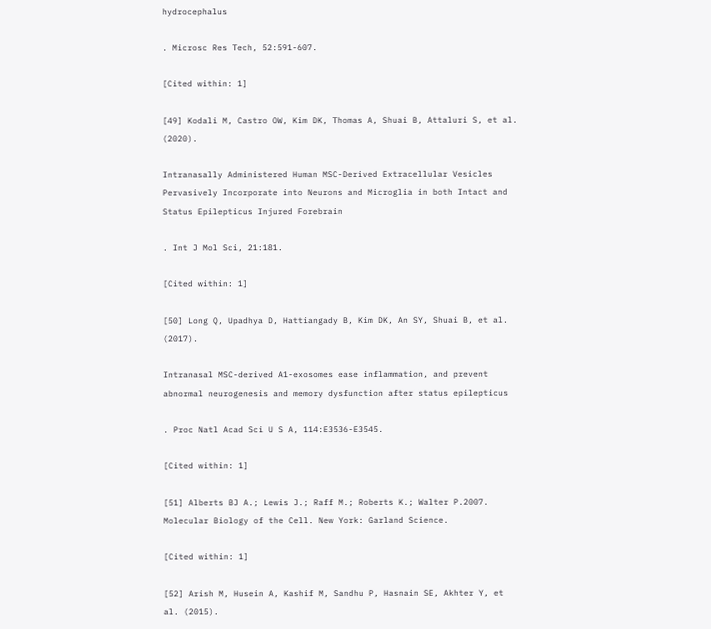hydrocephalus

. Microsc Res Tech, 52:591-607.

[Cited within: 1]

[49] Kodali M, Castro OW, Kim DK, Thomas A, Shuai B, Attaluri S, et al. (2020).

Intranasally Administered Human MSC-Derived Extracellular Vesicles Pervasively Incorporate into Neurons and Microglia in both Intact and Status Epilepticus Injured Forebrain

. Int J Mol Sci, 21:181.

[Cited within: 1]

[50] Long Q, Upadhya D, Hattiangady B, Kim DK, An SY, Shuai B, et al. (2017).

Intranasal MSC-derived A1-exosomes ease inflammation, and prevent abnormal neurogenesis and memory dysfunction after status epilepticus

. Proc Natl Acad Sci U S A, 114:E3536-E3545.

[Cited within: 1]

[51] Alberts BJ A.; Lewis J.; Raff M.; Roberts K.; Walter P.2007. Molecular Biology of the Cell. New York: Garland Science.

[Cited within: 1]

[52] Arish M, Husein A, Kashif M, Sandhu P, Hasnain SE, Akhter Y, et al. (2015).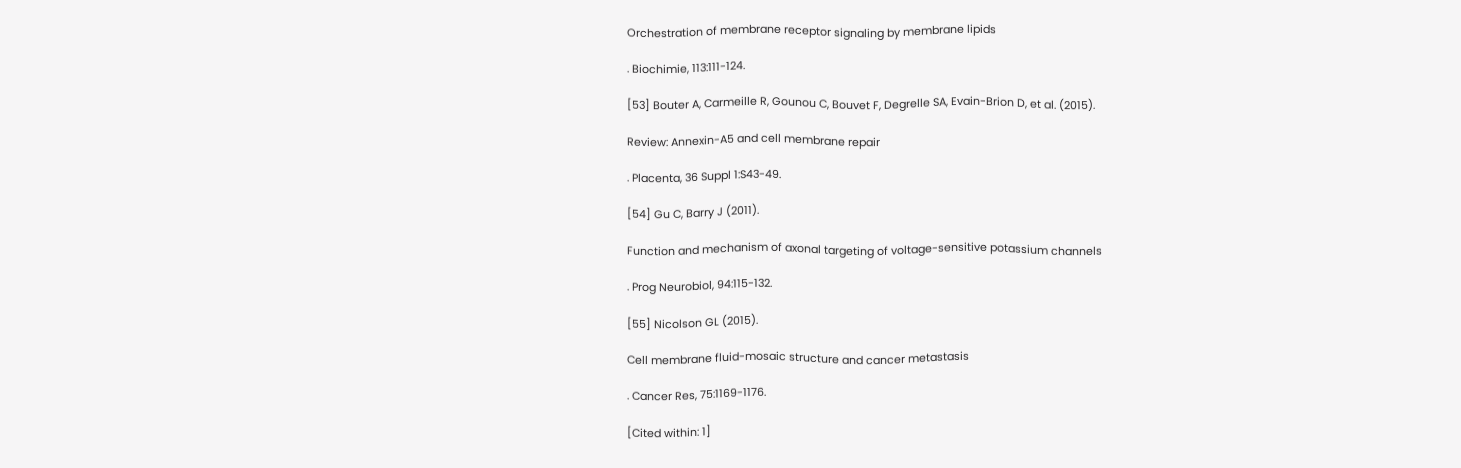Orchestration of membrane receptor signaling by membrane lipids

. Biochimie, 113:111-124.

[53] Bouter A, Carmeille R, Gounou C, Bouvet F, Degrelle SA, Evain-Brion D, et al. (2015).

Review: Annexin-A5 and cell membrane repair

. Placenta, 36 Suppl 1:S43-49.

[54] Gu C, Barry J (2011).

Function and mechanism of axonal targeting of voltage-sensitive potassium channels

. Prog Neurobiol, 94:115-132.

[55] Nicolson GL (2015).

Cell membrane fluid-mosaic structure and cancer metastasis

. Cancer Res, 75:1169-1176.

[Cited within: 1]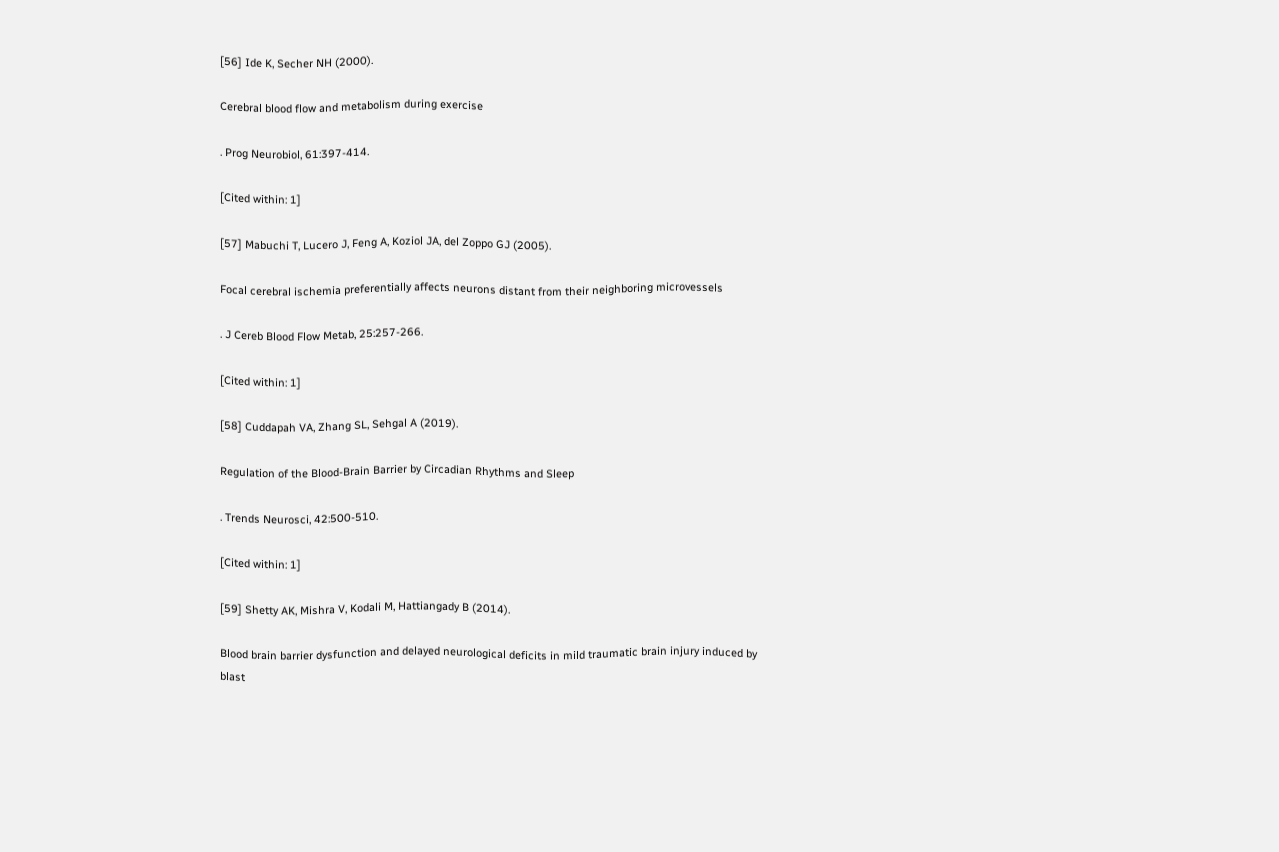[56] Ide K, Secher NH (2000).

Cerebral blood flow and metabolism during exercise

. Prog Neurobiol, 61:397-414.

[Cited within: 1]

[57] Mabuchi T, Lucero J, Feng A, Koziol JA, del Zoppo GJ (2005).

Focal cerebral ischemia preferentially affects neurons distant from their neighboring microvessels

. J Cereb Blood Flow Metab, 25:257-266.

[Cited within: 1]

[58] Cuddapah VA, Zhang SL, Sehgal A (2019).

Regulation of the Blood-Brain Barrier by Circadian Rhythms and Sleep

. Trends Neurosci, 42:500-510.

[Cited within: 1]

[59] Shetty AK, Mishra V, Kodali M, Hattiangady B (2014).

Blood brain barrier dysfunction and delayed neurological deficits in mild traumatic brain injury induced by blast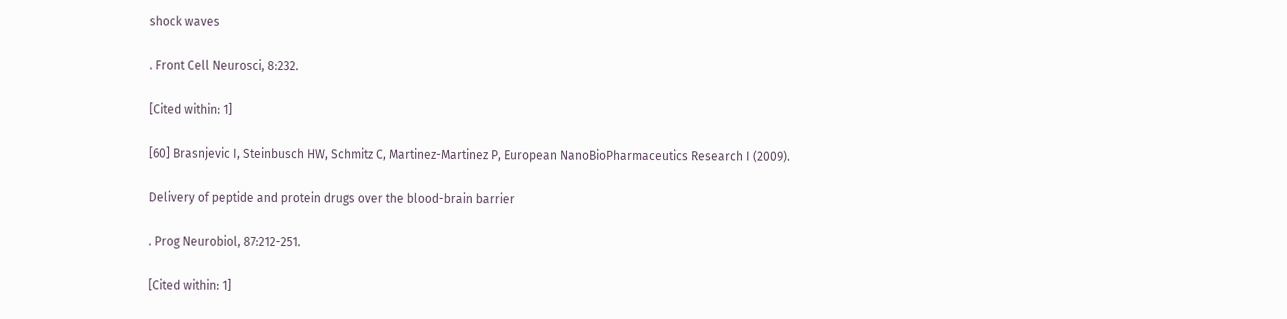shock waves

. Front Cell Neurosci, 8:232.

[Cited within: 1]

[60] Brasnjevic I, Steinbusch HW, Schmitz C, Martinez-Martinez P, European NanoBioPharmaceutics Research I (2009).

Delivery of peptide and protein drugs over the blood-brain barrier

. Prog Neurobiol, 87:212-251.

[Cited within: 1]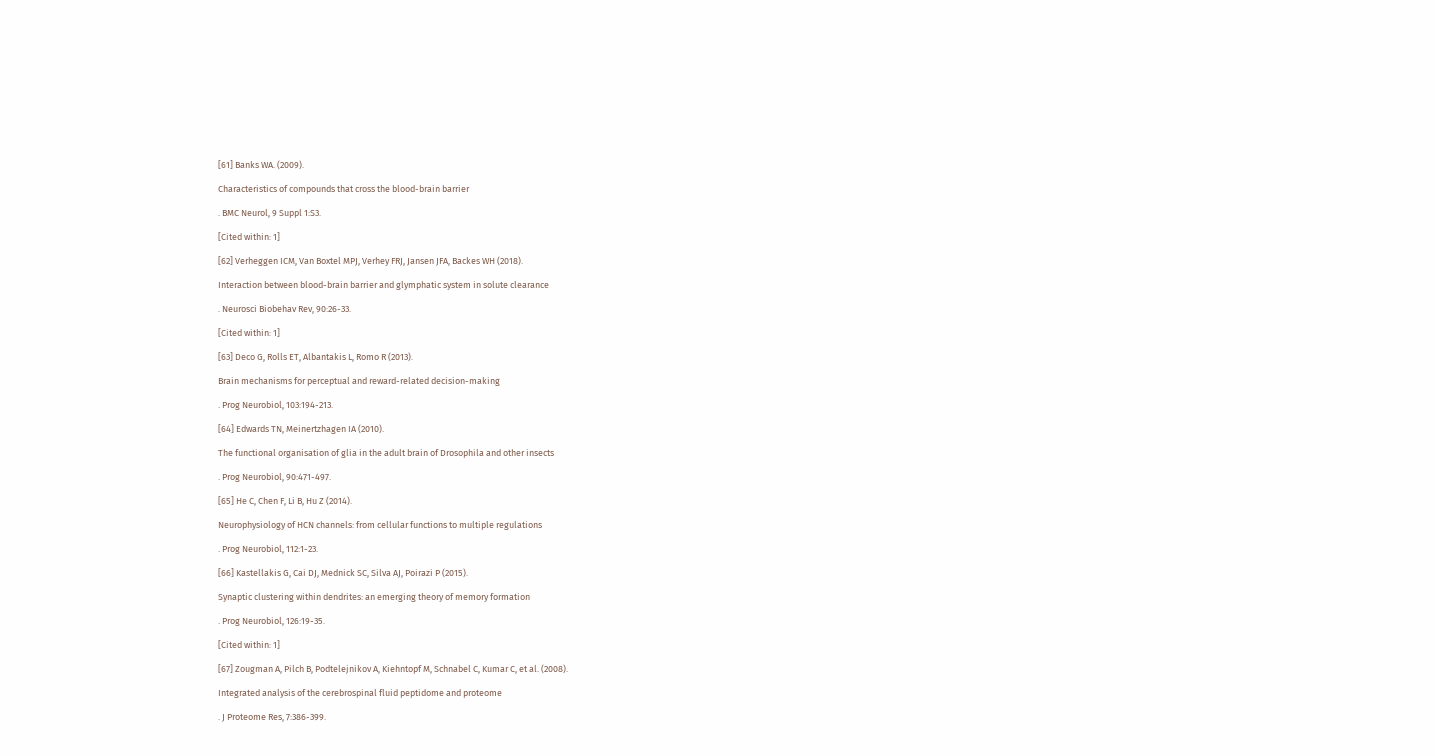[61] Banks WA. (2009).

Characteristics of compounds that cross the blood-brain barrier

. BMC Neurol, 9 Suppl 1:S3.

[Cited within: 1]

[62] Verheggen ICM, Van Boxtel MPJ, Verhey FRJ, Jansen JFA, Backes WH (2018).

Interaction between blood-brain barrier and glymphatic system in solute clearance

. Neurosci Biobehav Rev, 90:26-33.

[Cited within: 1]

[63] Deco G, Rolls ET, Albantakis L, Romo R (2013).

Brain mechanisms for perceptual and reward-related decision-making

. Prog Neurobiol, 103:194-213.

[64] Edwards TN, Meinertzhagen IA (2010).

The functional organisation of glia in the adult brain of Drosophila and other insects

. Prog Neurobiol, 90:471-497.

[65] He C, Chen F, Li B, Hu Z (2014).

Neurophysiology of HCN channels: from cellular functions to multiple regulations

. Prog Neurobiol, 112:1-23.

[66] Kastellakis G, Cai DJ, Mednick SC, Silva AJ, Poirazi P (2015).

Synaptic clustering within dendrites: an emerging theory of memory formation

. Prog Neurobiol, 126:19-35.

[Cited within: 1]

[67] Zougman A, Pilch B, Podtelejnikov A, Kiehntopf M, Schnabel C, Kumar C, et al. (2008).

Integrated analysis of the cerebrospinal fluid peptidome and proteome

. J Proteome Res, 7:386-399.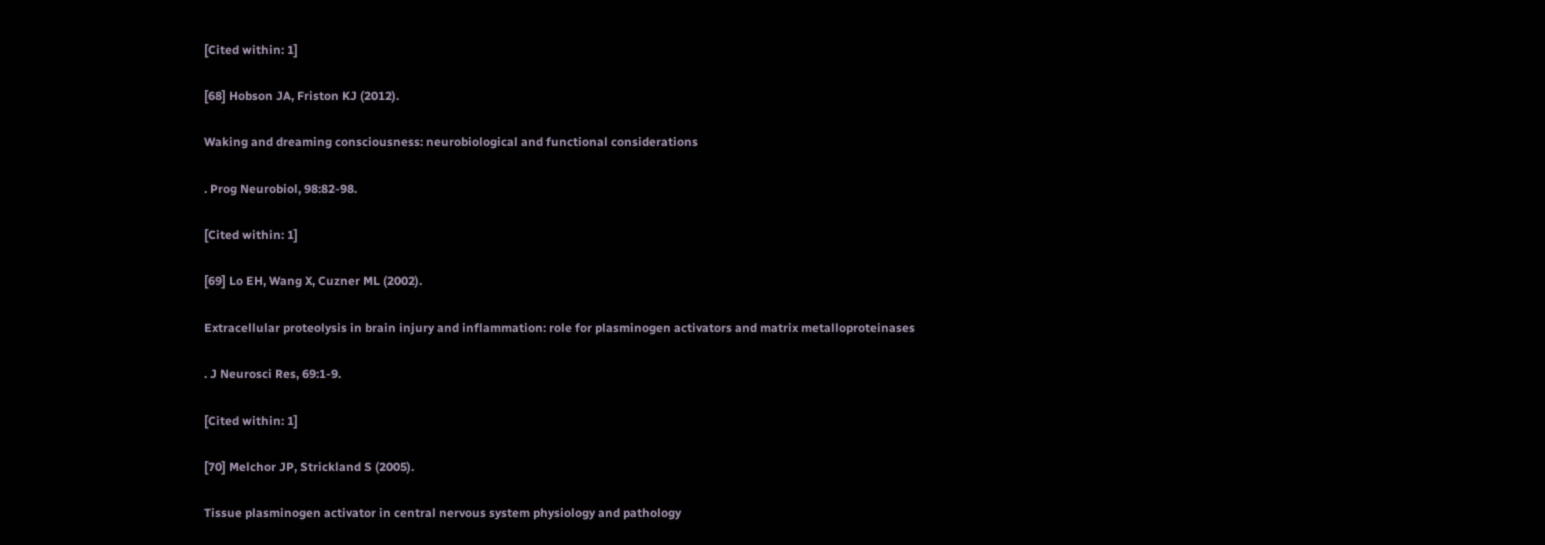[Cited within: 1]

[68] Hobson JA, Friston KJ (2012).

Waking and dreaming consciousness: neurobiological and functional considerations

. Prog Neurobiol, 98:82-98.

[Cited within: 1]

[69] Lo EH, Wang X, Cuzner ML (2002).

Extracellular proteolysis in brain injury and inflammation: role for plasminogen activators and matrix metalloproteinases

. J Neurosci Res, 69:1-9.

[Cited within: 1]

[70] Melchor JP, Strickland S (2005).

Tissue plasminogen activator in central nervous system physiology and pathology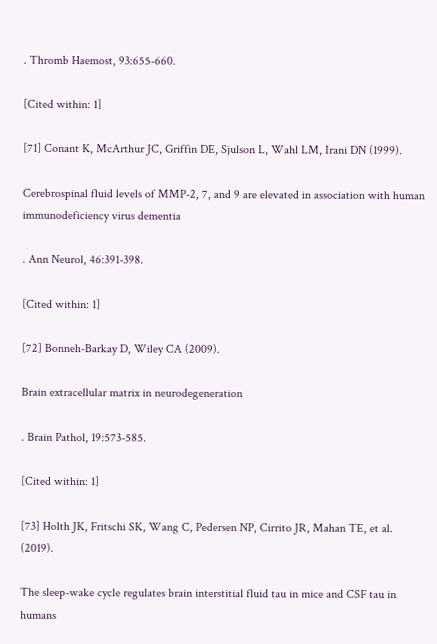. Thromb Haemost, 93:655-660.

[Cited within: 1]

[71] Conant K, McArthur JC, Griffin DE, Sjulson L, Wahl LM, Irani DN (1999).

Cerebrospinal fluid levels of MMP-2, 7, and 9 are elevated in association with human immunodeficiency virus dementia

. Ann Neurol, 46:391-398.

[Cited within: 1]

[72] Bonneh-Barkay D, Wiley CA (2009).

Brain extracellular matrix in neurodegeneration

. Brain Pathol, 19:573-585.

[Cited within: 1]

[73] Holth JK, Fritschi SK, Wang C, Pedersen NP, Cirrito JR, Mahan TE, et al. (2019).

The sleep-wake cycle regulates brain interstitial fluid tau in mice and CSF tau in humans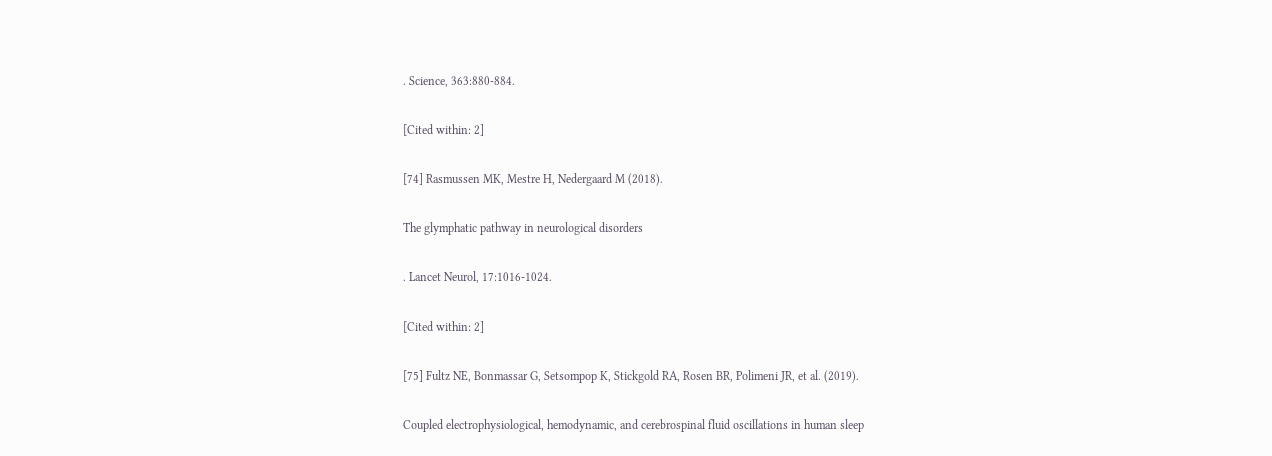. Science, 363:880-884.

[Cited within: 2]

[74] Rasmussen MK, Mestre H, Nedergaard M (2018).

The glymphatic pathway in neurological disorders

. Lancet Neurol, 17:1016-1024.

[Cited within: 2]

[75] Fultz NE, Bonmassar G, Setsompop K, Stickgold RA, Rosen BR, Polimeni JR, et al. (2019).

Coupled electrophysiological, hemodynamic, and cerebrospinal fluid oscillations in human sleep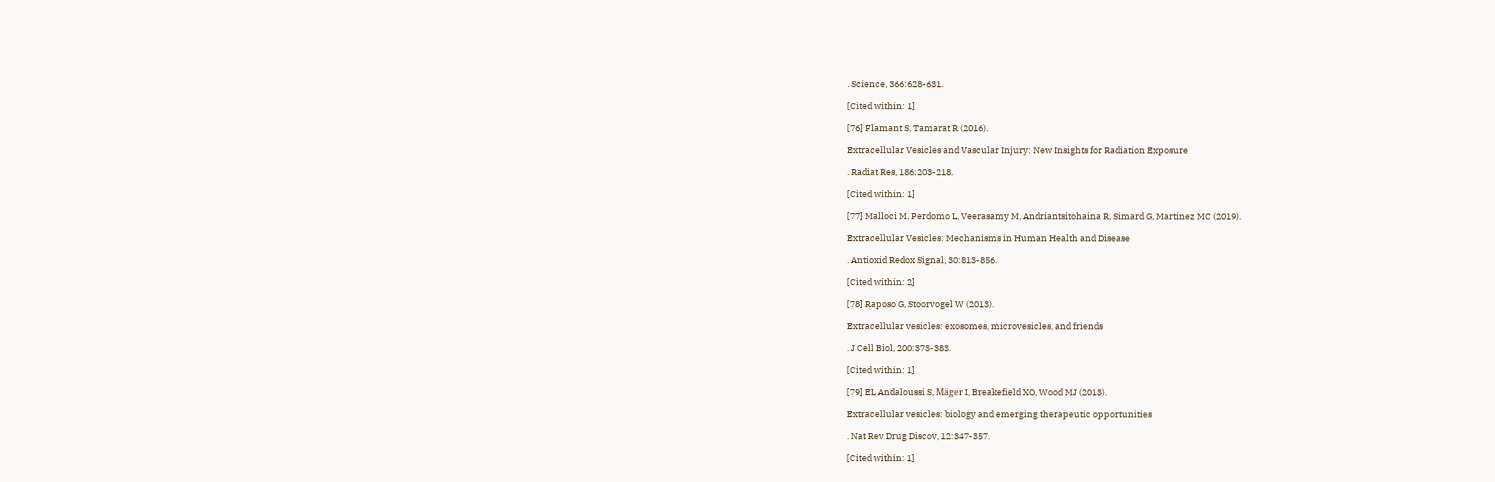. Science, 366:628-631.

[Cited within: 1]

[76] Flamant S, Tamarat R (2016).

Extracellular Vesicles and Vascular Injury: New Insights for Radiation Exposure

. Radiat Res, 186:203-218.

[Cited within: 1]

[77] Malloci M, Perdomo L, Veerasamy M, Andriantsitohaina R, Simard G, Martinez MC (2019).

Extracellular Vesicles: Mechanisms in Human Health and Disease

. Antioxid Redox Signal, 30:813-856.

[Cited within: 2]

[78] Raposo G, Stoorvogel W (2013).

Extracellular vesicles: exosomes, microvesicles, and friends

. J Cell Biol, 200:373-383.

[Cited within: 1]

[79] EL Andaloussi S, Mäger I, Breakefield XO, Wood MJ (2013).

Extracellular vesicles: biology and emerging therapeutic opportunities

. Nat Rev Drug Discov, 12:347-357.

[Cited within: 1]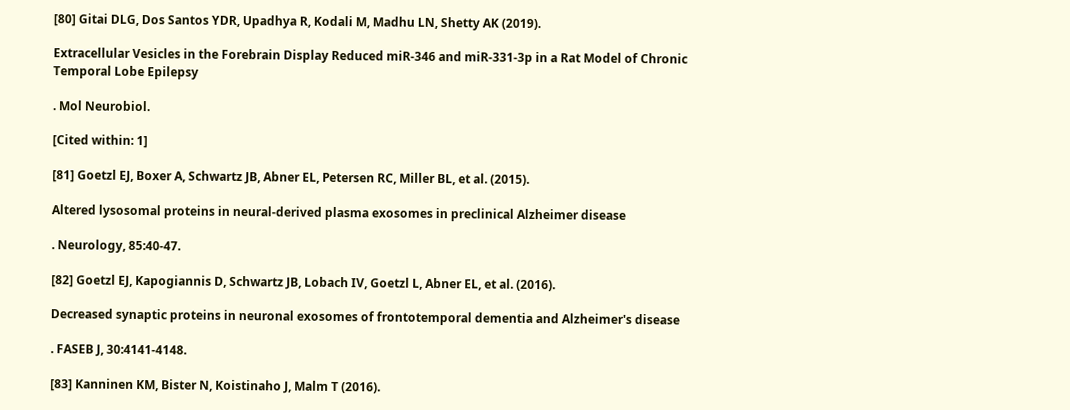[80] Gitai DLG, Dos Santos YDR, Upadhya R, Kodali M, Madhu LN, Shetty AK (2019).

Extracellular Vesicles in the Forebrain Display Reduced miR-346 and miR-331-3p in a Rat Model of Chronic Temporal Lobe Epilepsy

. Mol Neurobiol.

[Cited within: 1]

[81] Goetzl EJ, Boxer A, Schwartz JB, Abner EL, Petersen RC, Miller BL, et al. (2015).

Altered lysosomal proteins in neural-derived plasma exosomes in preclinical Alzheimer disease

. Neurology, 85:40-47.

[82] Goetzl EJ, Kapogiannis D, Schwartz JB, Lobach IV, Goetzl L, Abner EL, et al. (2016).

Decreased synaptic proteins in neuronal exosomes of frontotemporal dementia and Alzheimer's disease

. FASEB J, 30:4141-4148.

[83] Kanninen KM, Bister N, Koistinaho J, Malm T (2016).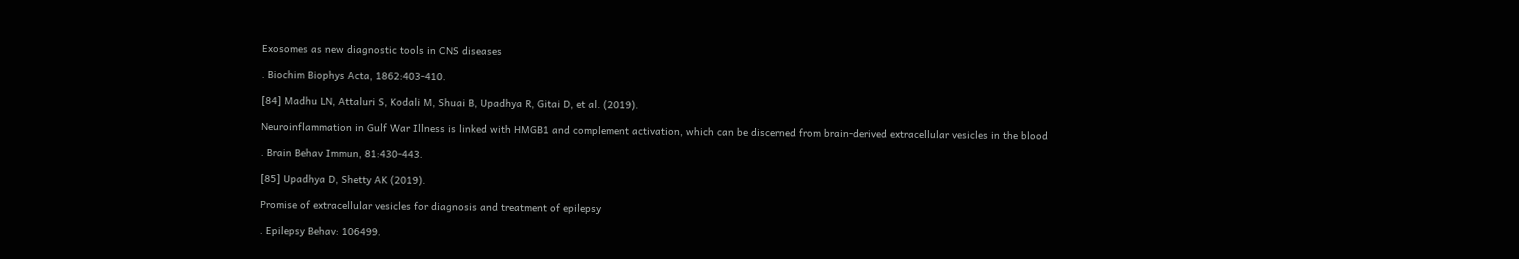Exosomes as new diagnostic tools in CNS diseases

. Biochim Biophys Acta, 1862:403-410.

[84] Madhu LN, Attaluri S, Kodali M, Shuai B, Upadhya R, Gitai D, et al. (2019).

Neuroinflammation in Gulf War Illness is linked with HMGB1 and complement activation, which can be discerned from brain-derived extracellular vesicles in the blood

. Brain Behav Immun, 81:430-443.

[85] Upadhya D, Shetty AK (2019).

Promise of extracellular vesicles for diagnosis and treatment of epilepsy

. Epilepsy Behav: 106499.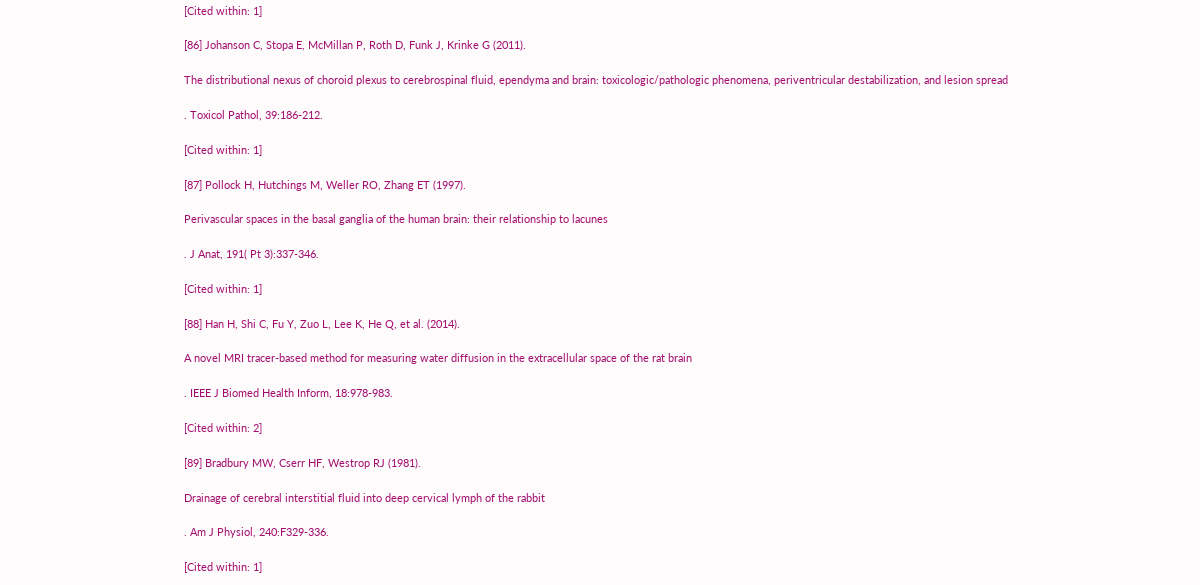[Cited within: 1]

[86] Johanson C, Stopa E, McMillan P, Roth D, Funk J, Krinke G (2011).

The distributional nexus of choroid plexus to cerebrospinal fluid, ependyma and brain: toxicologic/pathologic phenomena, periventricular destabilization, and lesion spread

. Toxicol Pathol, 39:186-212.

[Cited within: 1]

[87] Pollock H, Hutchings M, Weller RO, Zhang ET (1997).

Perivascular spaces in the basal ganglia of the human brain: their relationship to lacunes

. J Anat, 191( Pt 3):337-346.

[Cited within: 1]

[88] Han H, Shi C, Fu Y, Zuo L, Lee K, He Q, et al. (2014).

A novel MRI tracer-based method for measuring water diffusion in the extracellular space of the rat brain

. IEEE J Biomed Health Inform, 18:978-983.

[Cited within: 2]

[89] Bradbury MW, Cserr HF, Westrop RJ (1981).

Drainage of cerebral interstitial fluid into deep cervical lymph of the rabbit

. Am J Physiol, 240:F329-336.

[Cited within: 1]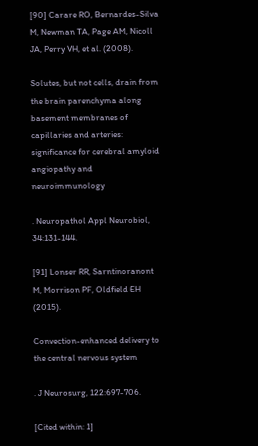[90] Carare RO, Bernardes-Silva M, Newman TA, Page AM, Nicoll JA, Perry VH, et al. (2008).

Solutes, but not cells, drain from the brain parenchyma along basement membranes of capillaries and arteries: significance for cerebral amyloid angiopathy and neuroimmunology

. Neuropathol Appl Neurobiol, 34:131-144.

[91] Lonser RR, Sarntinoranont M, Morrison PF, Oldfield EH (2015).

Convection-enhanced delivery to the central nervous system

. J Neurosurg, 122:697-706.

[Cited within: 1]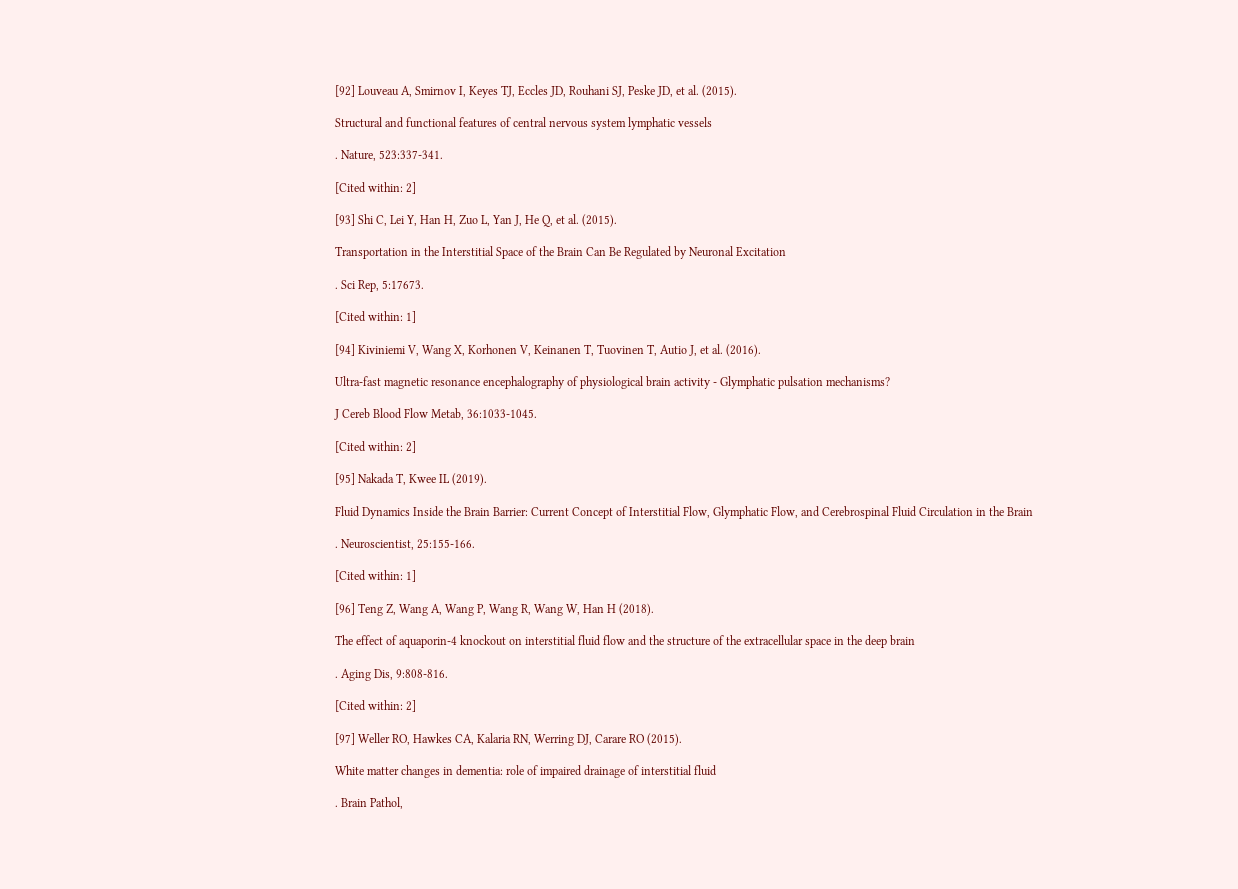[92] Louveau A, Smirnov I, Keyes TJ, Eccles JD, Rouhani SJ, Peske JD, et al. (2015).

Structural and functional features of central nervous system lymphatic vessels

. Nature, 523:337-341.

[Cited within: 2]

[93] Shi C, Lei Y, Han H, Zuo L, Yan J, He Q, et al. (2015).

Transportation in the Interstitial Space of the Brain Can Be Regulated by Neuronal Excitation

. Sci Rep, 5:17673.

[Cited within: 1]

[94] Kiviniemi V, Wang X, Korhonen V, Keinanen T, Tuovinen T, Autio J, et al. (2016).

Ultra-fast magnetic resonance encephalography of physiological brain activity - Glymphatic pulsation mechanisms?

J Cereb Blood Flow Metab, 36:1033-1045.

[Cited within: 2]

[95] Nakada T, Kwee IL (2019).

Fluid Dynamics Inside the Brain Barrier: Current Concept of Interstitial Flow, Glymphatic Flow, and Cerebrospinal Fluid Circulation in the Brain

. Neuroscientist, 25:155-166.

[Cited within: 1]

[96] Teng Z, Wang A, Wang P, Wang R, Wang W, Han H (2018).

The effect of aquaporin-4 knockout on interstitial fluid flow and the structure of the extracellular space in the deep brain

. Aging Dis, 9:808-816.

[Cited within: 2]

[97] Weller RO, Hawkes CA, Kalaria RN, Werring DJ, Carare RO (2015).

White matter changes in dementia: role of impaired drainage of interstitial fluid

. Brain Pathol,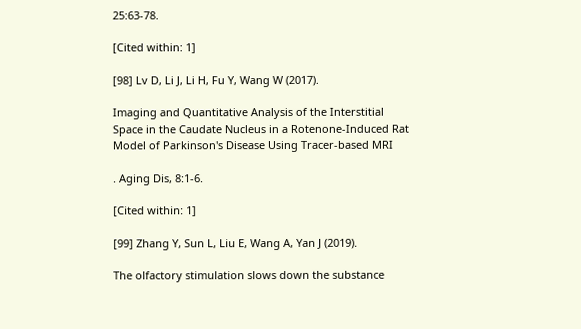25:63-78.

[Cited within: 1]

[98] Lv D, Li J, Li H, Fu Y, Wang W (2017).

Imaging and Quantitative Analysis of the Interstitial Space in the Caudate Nucleus in a Rotenone-Induced Rat Model of Parkinson's Disease Using Tracer-based MRI

. Aging Dis, 8:1-6.

[Cited within: 1]

[99] Zhang Y, Sun L, Liu E, Wang A, Yan J (2019).

The olfactory stimulation slows down the substance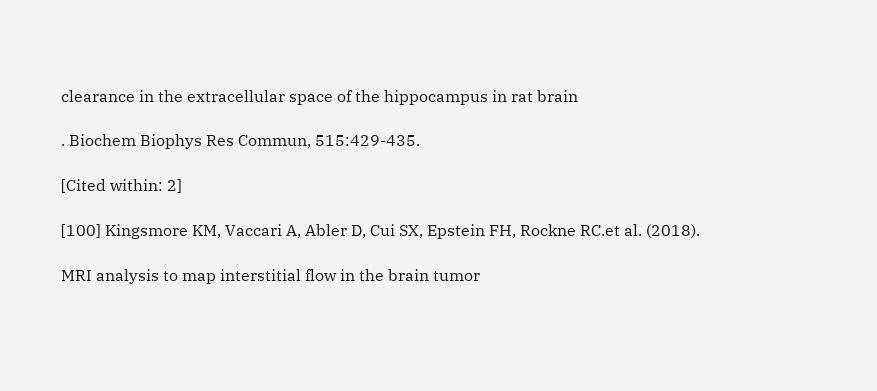clearance in the extracellular space of the hippocampus in rat brain

. Biochem Biophys Res Commun, 515:429-435.

[Cited within: 2]

[100] Kingsmore KM, Vaccari A, Abler D, Cui SX, Epstein FH, Rockne RC.et al. (2018).

MRI analysis to map interstitial flow in the brain tumor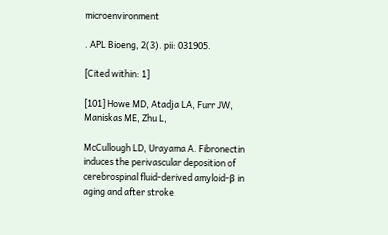microenvironment

. APL Bioeng, 2(3). pii: 031905.

[Cited within: 1]

[101] Howe MD, Atadja LA, Furr JW, Maniskas ME, Zhu L,

McCullough LD, Urayama A. Fibronectin induces the perivascular deposition of cerebrospinal fluid-derived amyloid-β in aging and after stroke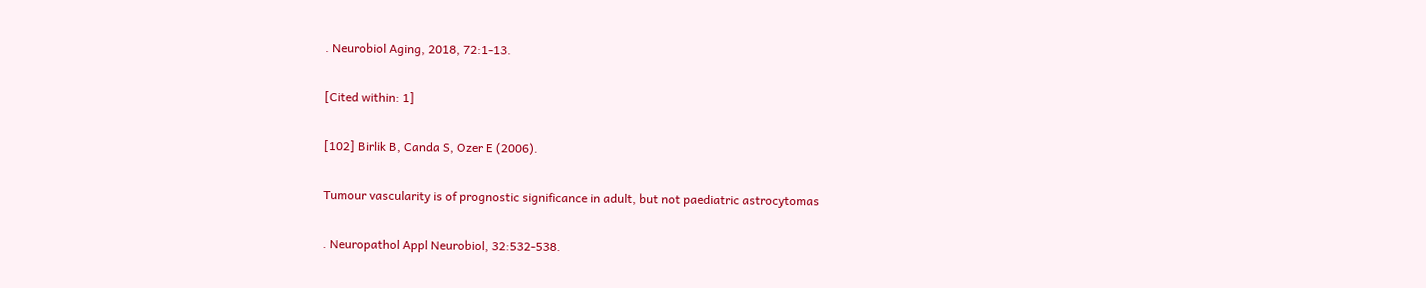. Neurobiol Aging, 2018, 72:1-13.

[Cited within: 1]

[102] Birlik B, Canda S, Ozer E (2006).

Tumour vascularity is of prognostic significance in adult, but not paediatric astrocytomas

. Neuropathol Appl Neurobiol, 32:532-538.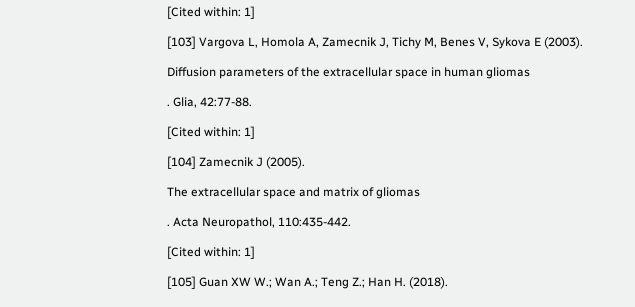[Cited within: 1]

[103] Vargova L, Homola A, Zamecnik J, Tichy M, Benes V, Sykova E (2003).

Diffusion parameters of the extracellular space in human gliomas

. Glia, 42:77-88.

[Cited within: 1]

[104] Zamecnik J (2005).

The extracellular space and matrix of gliomas

. Acta Neuropathol, 110:435-442.

[Cited within: 1]

[105] Guan XW W.; Wan A.; Teng Z.; Han H. (2018).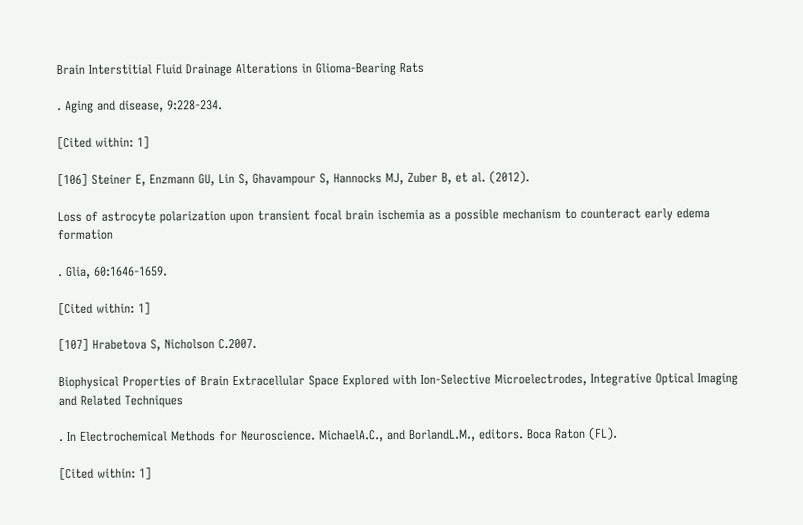Brain Interstitial Fluid Drainage Alterations in Glioma-Bearing Rats

. Aging and disease, 9:228-234.

[Cited within: 1]

[106] Steiner E, Enzmann GU, Lin S, Ghavampour S, Hannocks MJ, Zuber B, et al. (2012).

Loss of astrocyte polarization upon transient focal brain ischemia as a possible mechanism to counteract early edema formation

. Glia, 60:1646-1659.

[Cited within: 1]

[107] Hrabetova S, Nicholson C.2007.

Biophysical Properties of Brain Extracellular Space Explored with Ion-Selective Microelectrodes, Integrative Optical Imaging and Related Techniques

. In Electrochemical Methods for Neuroscience. MichaelA.C., and BorlandL.M., editors. Boca Raton (FL).

[Cited within: 1]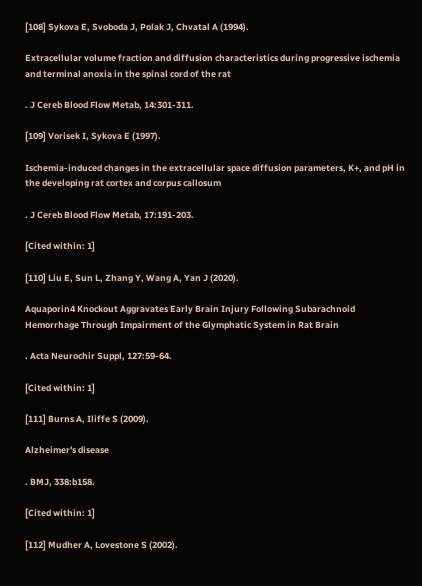[108] Sykova E, Svoboda J, Polak J, Chvatal A (1994).

Extracellular volume fraction and diffusion characteristics during progressive ischemia and terminal anoxia in the spinal cord of the rat

. J Cereb Blood Flow Metab, 14:301-311.

[109] Vorisek I, Sykova E (1997).

Ischemia-induced changes in the extracellular space diffusion parameters, K+, and pH in the developing rat cortex and corpus callosum

. J Cereb Blood Flow Metab, 17:191-203.

[Cited within: 1]

[110] Liu E, Sun L, Zhang Y, Wang A, Yan J (2020).

Aquaporin4 Knockout Aggravates Early Brain Injury Following Subarachnoid Hemorrhage Through Impairment of the Glymphatic System in Rat Brain

. Acta Neurochir Suppl, 127:59-64.

[Cited within: 1]

[111] Burns A, Iliffe S (2009).

Alzheimer's disease

. BMJ, 338:b158.

[Cited within: 1]

[112] Mudher A, Lovestone S (2002).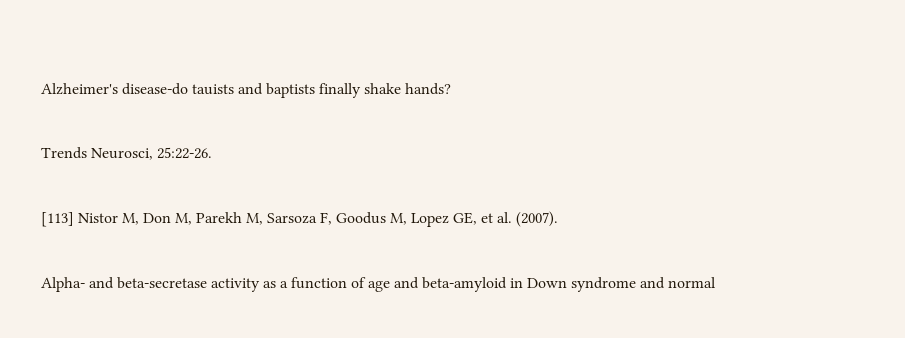Alzheimer's disease-do tauists and baptists finally shake hands?

Trends Neurosci, 25:22-26.

[113] Nistor M, Don M, Parekh M, Sarsoza F, Goodus M, Lopez GE, et al. (2007).

Alpha- and beta-secretase activity as a function of age and beta-amyloid in Down syndrome and normal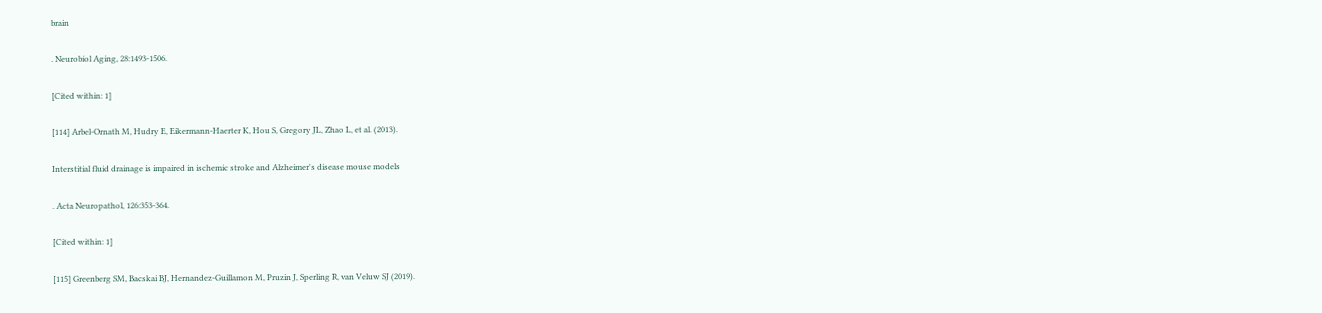brain

. Neurobiol Aging, 28:1493-1506.

[Cited within: 1]

[114] Arbel-Ornath M, Hudry E, Eikermann-Haerter K, Hou S, Gregory JL, Zhao L, et al. (2013).

Interstitial fluid drainage is impaired in ischemic stroke and Alzheimer's disease mouse models

. Acta Neuropathol, 126:353-364.

[Cited within: 1]

[115] Greenberg SM, Bacskai BJ, Hernandez-Guillamon M, Pruzin J, Sperling R, van Veluw SJ (2019).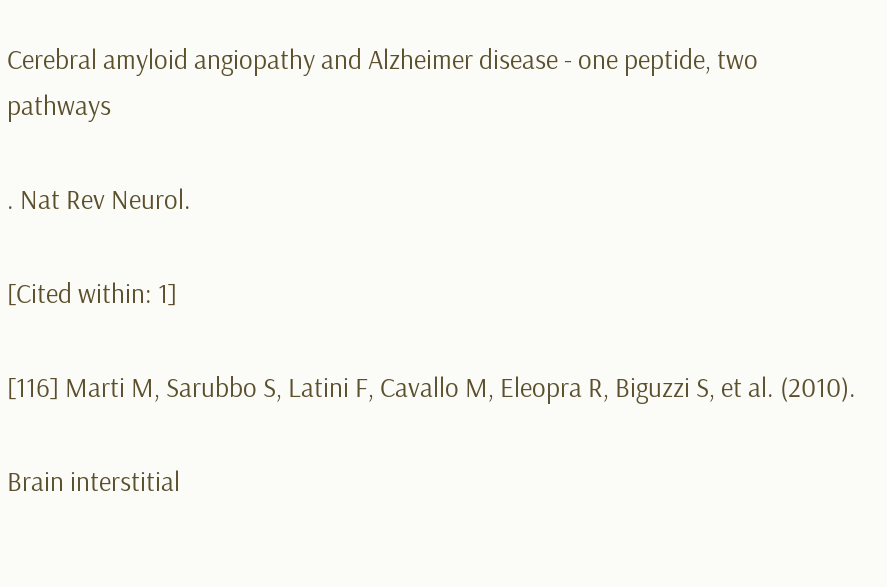Cerebral amyloid angiopathy and Alzheimer disease - one peptide, two pathways

. Nat Rev Neurol.

[Cited within: 1]

[116] Marti M, Sarubbo S, Latini F, Cavallo M, Eleopra R, Biguzzi S, et al. (2010).

Brain interstitial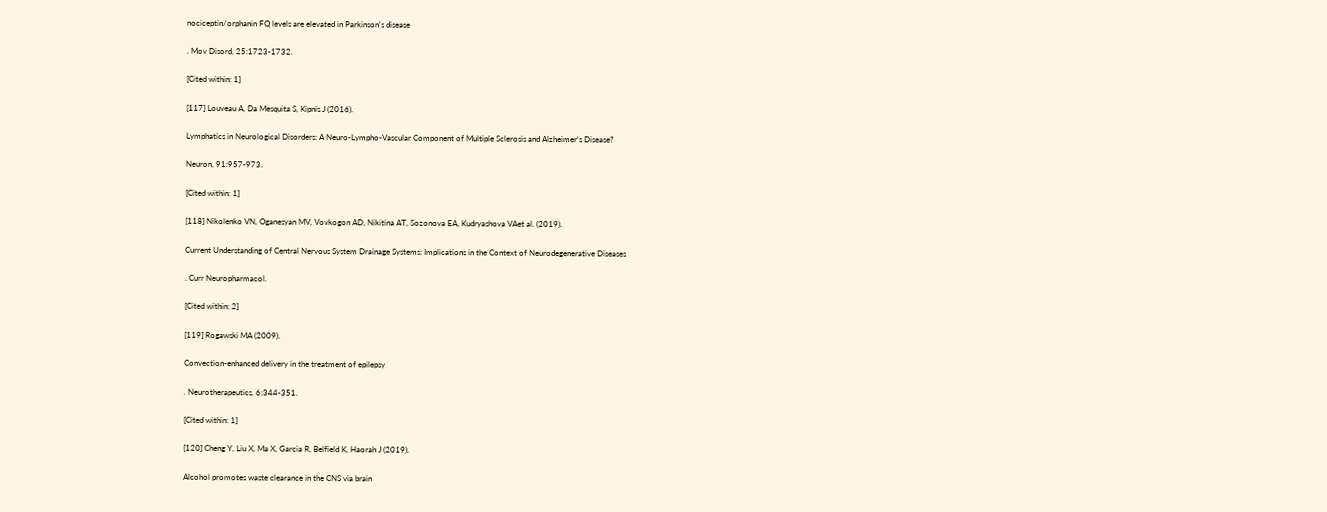nociceptin/orphanin FQ levels are elevated in Parkinson's disease

. Mov Disord, 25:1723-1732.

[Cited within: 1]

[117] Louveau A, Da Mesquita S, Kipnis J (2016).

Lymphatics in Neurological Disorders: A Neuro-Lympho-Vascular Component of Multiple Sclerosis and Alzheimer's Disease?

Neuron, 91:957-973.

[Cited within: 1]

[118] Nikolenko VN, Oganesyan MV, Vovkogon AD, Nikitina AT, Sozonova EA, Kudryashova VAet al. (2019).

Current Understanding of Central Nervous System Drainage Systems: Implications in the Context of Neurodegenerative Diseases

. Curr Neuropharmacol.

[Cited within: 2]

[119] Rogawski MA (2009).

Convection-enhanced delivery in the treatment of epilepsy

. Neurotherapeutics, 6:344-351.

[Cited within: 1]

[120] Cheng Y, Liu X, Ma X, Garcia R, Belfield K, Haorah J (2019).

Alcohol promotes waste clearance in the CNS via brain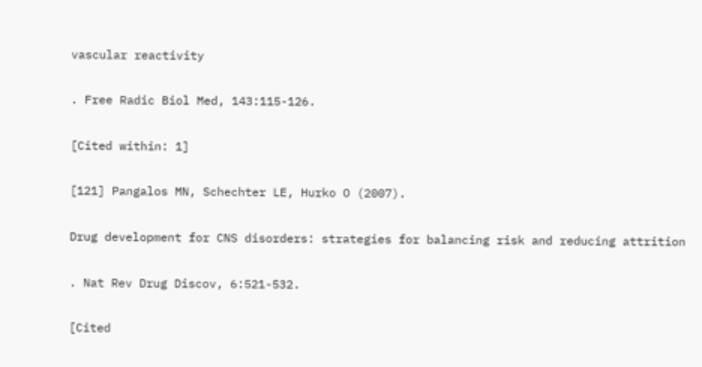vascular reactivity

. Free Radic Biol Med, 143:115-126.

[Cited within: 1]

[121] Pangalos MN, Schechter LE, Hurko O (2007).

Drug development for CNS disorders: strategies for balancing risk and reducing attrition

. Nat Rev Drug Discov, 6:521-532.

[Cited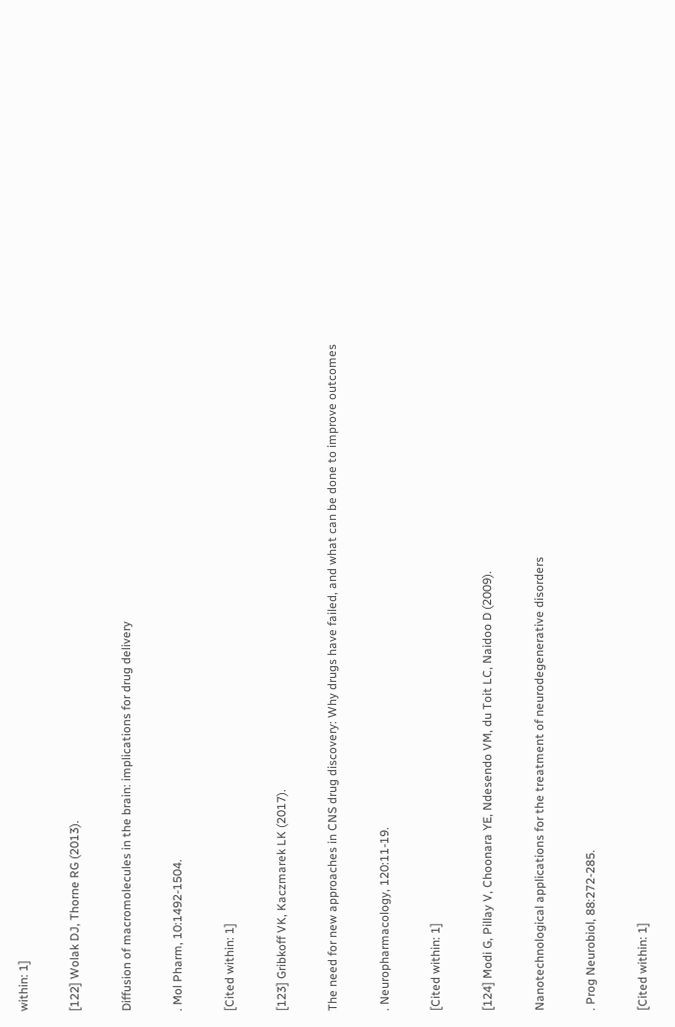within: 1]

[122] Wolak DJ, Thorne RG (2013).

Diffusion of macromolecules in the brain: implications for drug delivery

. Mol Pharm, 10:1492-1504.

[Cited within: 1]

[123] Gribkoff VK, Kaczmarek LK (2017).

The need for new approaches in CNS drug discovery: Why drugs have failed, and what can be done to improve outcomes

. Neuropharmacology, 120:11-19.

[Cited within: 1]

[124] Modi G, Pillay V, Choonara YE, Ndesendo VM, du Toit LC, Naidoo D (2009).

Nanotechnological applications for the treatment of neurodegenerative disorders

. Prog Neurobiol, 88:272-285.

[Cited within: 1]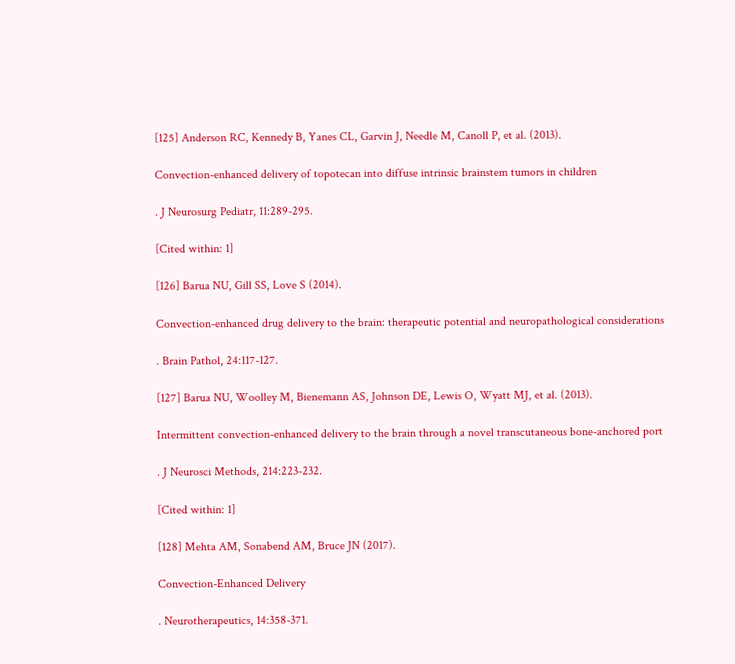[125] Anderson RC, Kennedy B, Yanes CL, Garvin J, Needle M, Canoll P, et al. (2013).

Convection-enhanced delivery of topotecan into diffuse intrinsic brainstem tumors in children

. J Neurosurg Pediatr, 11:289-295.

[Cited within: 1]

[126] Barua NU, Gill SS, Love S (2014).

Convection-enhanced drug delivery to the brain: therapeutic potential and neuropathological considerations

. Brain Pathol, 24:117-127.

[127] Barua NU, Woolley M, Bienemann AS, Johnson DE, Lewis O, Wyatt MJ, et al. (2013).

Intermittent convection-enhanced delivery to the brain through a novel transcutaneous bone-anchored port

. J Neurosci Methods, 214:223-232.

[Cited within: 1]

[128] Mehta AM, Sonabend AM, Bruce JN (2017).

Convection-Enhanced Delivery

. Neurotherapeutics, 14:358-371.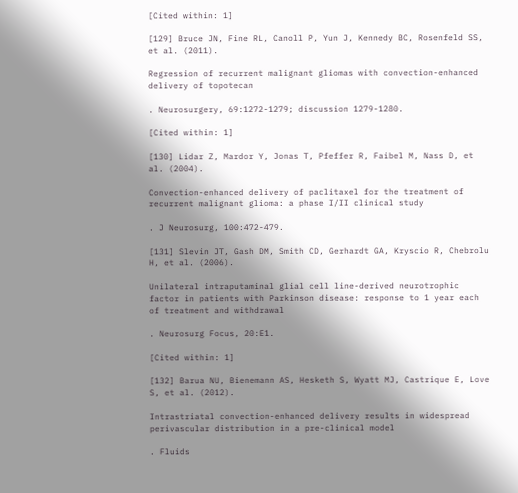[Cited within: 1]

[129] Bruce JN, Fine RL, Canoll P, Yun J, Kennedy BC, Rosenfeld SS, et al. (2011).

Regression of recurrent malignant gliomas with convection-enhanced delivery of topotecan

. Neurosurgery, 69:1272-1279; discussion 1279-1280.

[Cited within: 1]

[130] Lidar Z, Mardor Y, Jonas T, Pfeffer R, Faibel M, Nass D, et al. (2004).

Convection-enhanced delivery of paclitaxel for the treatment of recurrent malignant glioma: a phase I/II clinical study

. J Neurosurg, 100:472-479.

[131] Slevin JT, Gash DM, Smith CD, Gerhardt GA, Kryscio R, Chebrolu H, et al. (2006).

Unilateral intraputaminal glial cell line-derived neurotrophic factor in patients with Parkinson disease: response to 1 year each of treatment and withdrawal

. Neurosurg Focus, 20:E1.

[Cited within: 1]

[132] Barua NU, Bienemann AS, Hesketh S, Wyatt MJ, Castrique E, Love S, et al. (2012).

Intrastriatal convection-enhanced delivery results in widespread perivascular distribution in a pre-clinical model

. Fluids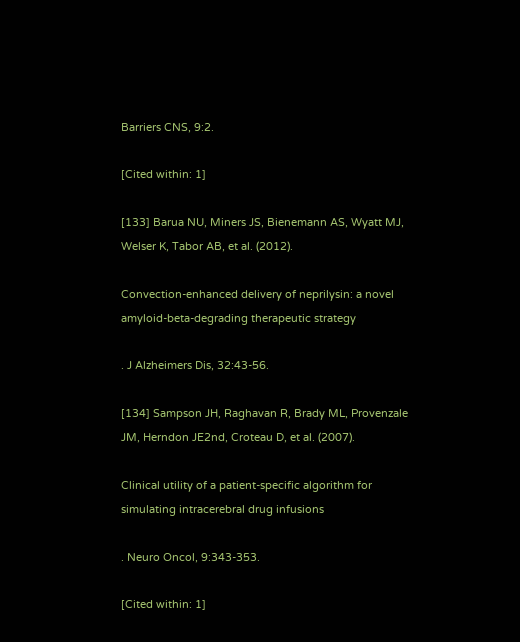Barriers CNS, 9:2.

[Cited within: 1]

[133] Barua NU, Miners JS, Bienemann AS, Wyatt MJ, Welser K, Tabor AB, et al. (2012).

Convection-enhanced delivery of neprilysin: a novel amyloid-beta-degrading therapeutic strategy

. J Alzheimers Dis, 32:43-56.

[134] Sampson JH, Raghavan R, Brady ML, Provenzale JM, Herndon JE2nd, Croteau D, et al. (2007).

Clinical utility of a patient-specific algorithm for simulating intracerebral drug infusions

. Neuro Oncol, 9:343-353.

[Cited within: 1]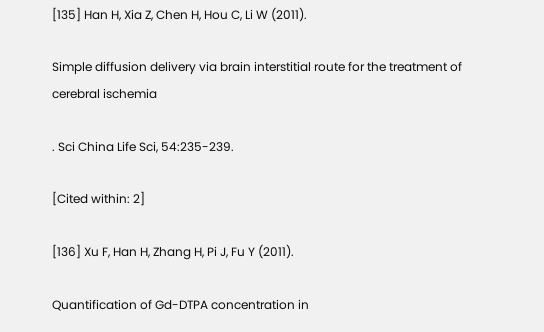[135] Han H, Xia Z, Chen H, Hou C, Li W (2011).

Simple diffusion delivery via brain interstitial route for the treatment of cerebral ischemia

. Sci China Life Sci, 54:235-239.

[Cited within: 2]

[136] Xu F, Han H, Zhang H, Pi J, Fu Y (2011).

Quantification of Gd-DTPA concentration in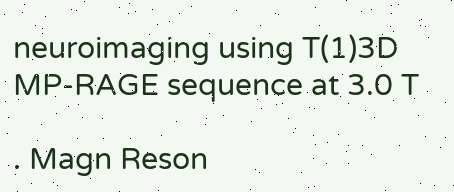neuroimaging using T(1)3D MP-RAGE sequence at 3.0 T

. Magn Reson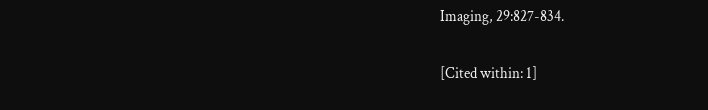Imaging, 29:827-834.

[Cited within: 1]